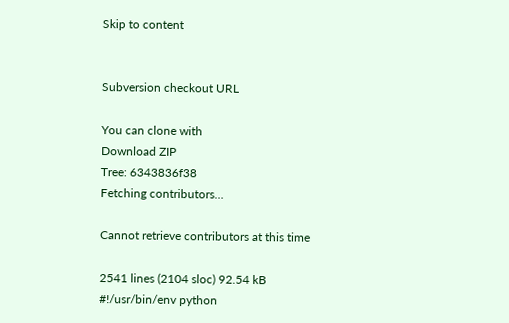Skip to content


Subversion checkout URL

You can clone with
Download ZIP
Tree: 6343836f38
Fetching contributors…

Cannot retrieve contributors at this time

2541 lines (2104 sloc) 92.54 kB
#!/usr/bin/env python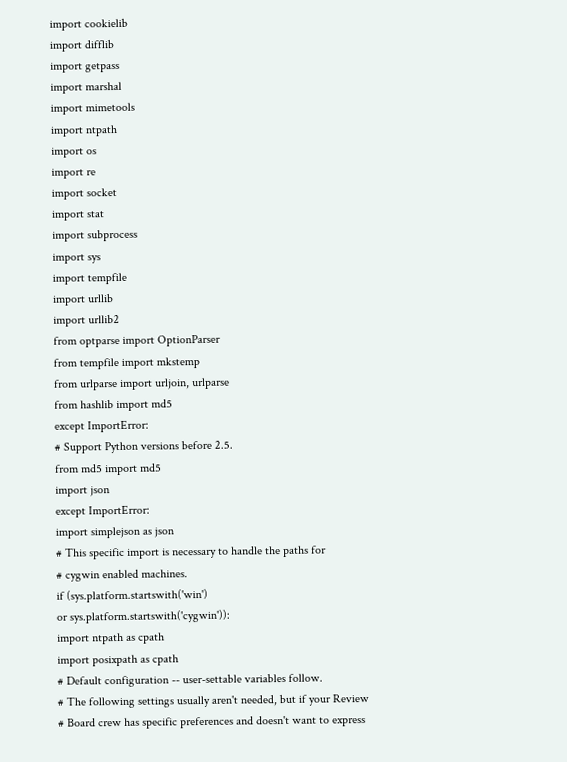import cookielib
import difflib
import getpass
import marshal
import mimetools
import ntpath
import os
import re
import socket
import stat
import subprocess
import sys
import tempfile
import urllib
import urllib2
from optparse import OptionParser
from tempfile import mkstemp
from urlparse import urljoin, urlparse
from hashlib import md5
except ImportError:
# Support Python versions before 2.5.
from md5 import md5
import json
except ImportError:
import simplejson as json
# This specific import is necessary to handle the paths for
# cygwin enabled machines.
if (sys.platform.startswith('win')
or sys.platform.startswith('cygwin')):
import ntpath as cpath
import posixpath as cpath
# Default configuration -- user-settable variables follow.
# The following settings usually aren't needed, but if your Review
# Board crew has specific preferences and doesn't want to express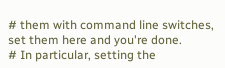# them with command line switches, set them here and you're done.
# In particular, setting the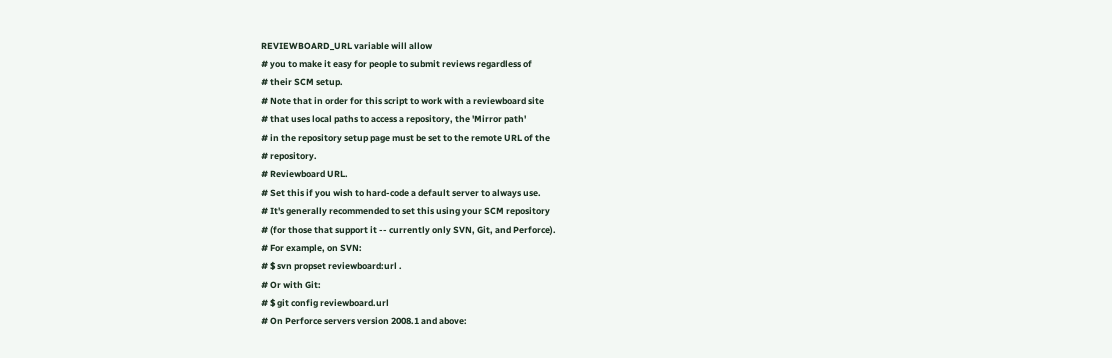REVIEWBOARD_URL variable will allow
# you to make it easy for people to submit reviews regardless of
# their SCM setup.
# Note that in order for this script to work with a reviewboard site
# that uses local paths to access a repository, the 'Mirror path'
# in the repository setup page must be set to the remote URL of the
# repository.
# Reviewboard URL.
# Set this if you wish to hard-code a default server to always use.
# It's generally recommended to set this using your SCM repository
# (for those that support it -- currently only SVN, Git, and Perforce).
# For example, on SVN:
# $ svn propset reviewboard:url .
# Or with Git:
# $ git config reviewboard.url
# On Perforce servers version 2008.1 and above: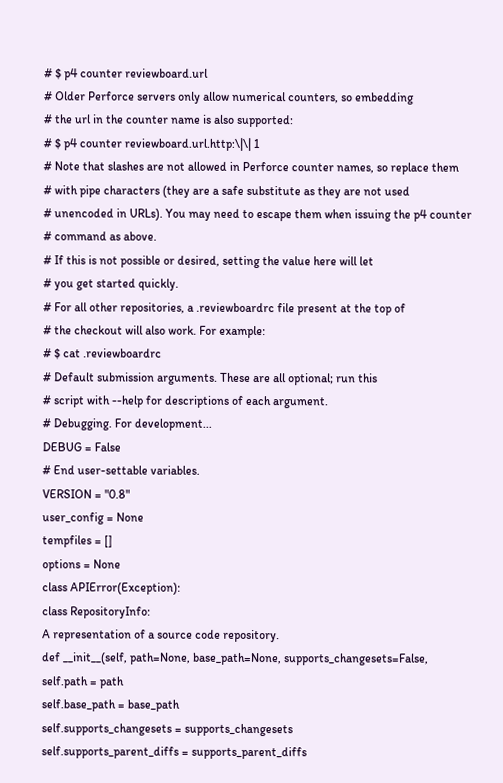# $ p4 counter reviewboard.url
# Older Perforce servers only allow numerical counters, so embedding
# the url in the counter name is also supported:
# $ p4 counter reviewboard.url.http:\|\| 1
# Note that slashes are not allowed in Perforce counter names, so replace them
# with pipe characters (they are a safe substitute as they are not used
# unencoded in URLs). You may need to escape them when issuing the p4 counter
# command as above.
# If this is not possible or desired, setting the value here will let
# you get started quickly.
# For all other repositories, a .reviewboardrc file present at the top of
# the checkout will also work. For example:
# $ cat .reviewboardrc
# Default submission arguments. These are all optional; run this
# script with --help for descriptions of each argument.
# Debugging. For development...
DEBUG = False
# End user-settable variables.
VERSION = "0.8"
user_config = None
tempfiles = []
options = None
class APIError(Exception):
class RepositoryInfo:
A representation of a source code repository.
def __init__(self, path=None, base_path=None, supports_changesets=False,
self.path = path
self.base_path = base_path
self.supports_changesets = supports_changesets
self.supports_parent_diffs = supports_parent_diffs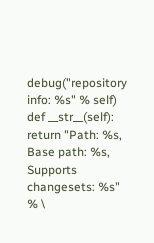debug("repository info: %s" % self)
def __str__(self):
return "Path: %s, Base path: %s, Supports changesets: %s" % \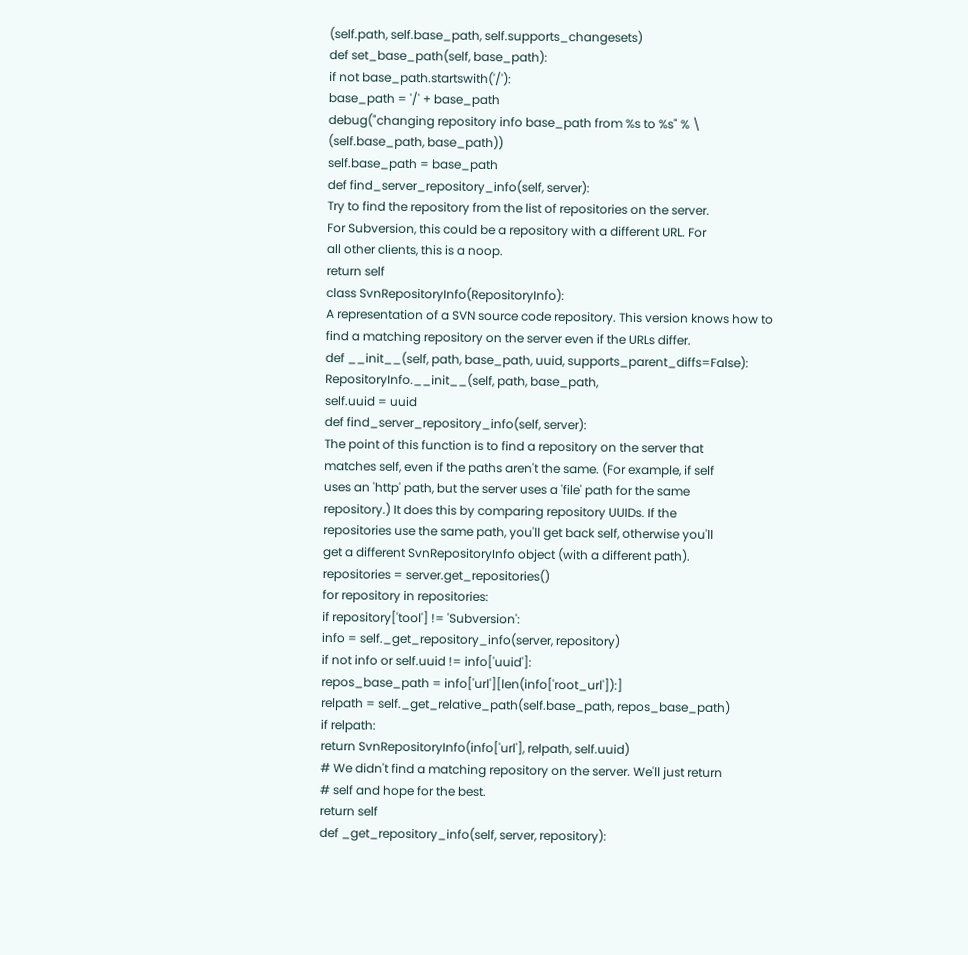(self.path, self.base_path, self.supports_changesets)
def set_base_path(self, base_path):
if not base_path.startswith('/'):
base_path = '/' + base_path
debug("changing repository info base_path from %s to %s" % \
(self.base_path, base_path))
self.base_path = base_path
def find_server_repository_info(self, server):
Try to find the repository from the list of repositories on the server.
For Subversion, this could be a repository with a different URL. For
all other clients, this is a noop.
return self
class SvnRepositoryInfo(RepositoryInfo):
A representation of a SVN source code repository. This version knows how to
find a matching repository on the server even if the URLs differ.
def __init__(self, path, base_path, uuid, supports_parent_diffs=False):
RepositoryInfo.__init__(self, path, base_path,
self.uuid = uuid
def find_server_repository_info(self, server):
The point of this function is to find a repository on the server that
matches self, even if the paths aren't the same. (For example, if self
uses an 'http' path, but the server uses a 'file' path for the same
repository.) It does this by comparing repository UUIDs. If the
repositories use the same path, you'll get back self, otherwise you'll
get a different SvnRepositoryInfo object (with a different path).
repositories = server.get_repositories()
for repository in repositories:
if repository['tool'] != 'Subversion':
info = self._get_repository_info(server, repository)
if not info or self.uuid != info['uuid']:
repos_base_path = info['url'][len(info['root_url']):]
relpath = self._get_relative_path(self.base_path, repos_base_path)
if relpath:
return SvnRepositoryInfo(info['url'], relpath, self.uuid)
# We didn't find a matching repository on the server. We'll just return
# self and hope for the best.
return self
def _get_repository_info(self, server, repository):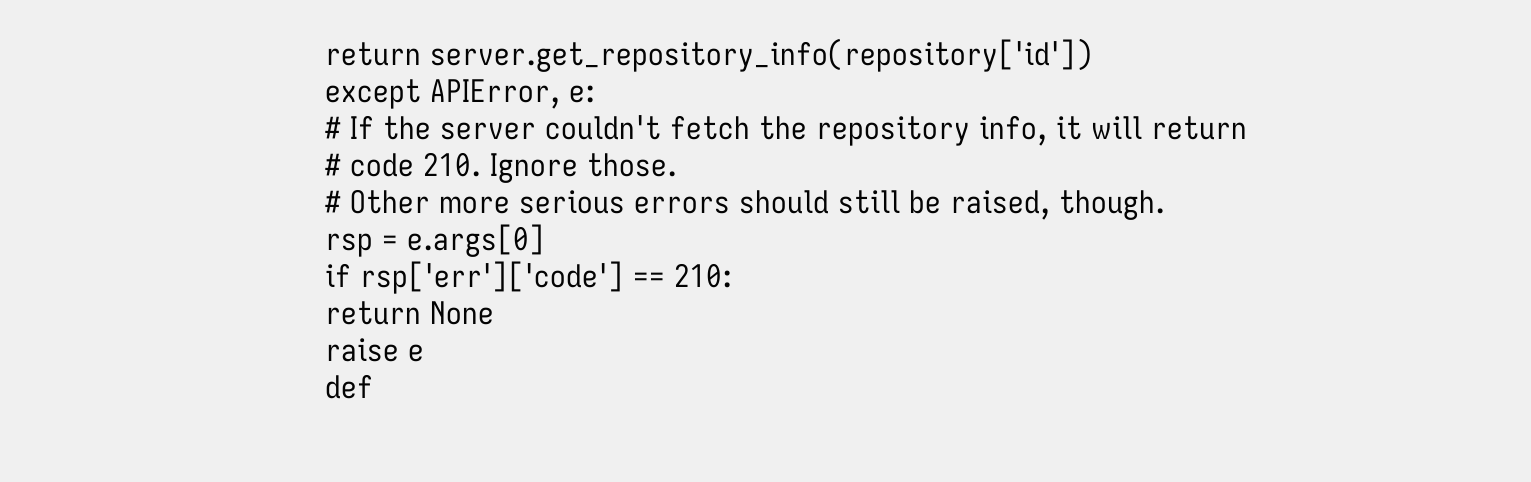return server.get_repository_info(repository['id'])
except APIError, e:
# If the server couldn't fetch the repository info, it will return
# code 210. Ignore those.
# Other more serious errors should still be raised, though.
rsp = e.args[0]
if rsp['err']['code'] == 210:
return None
raise e
def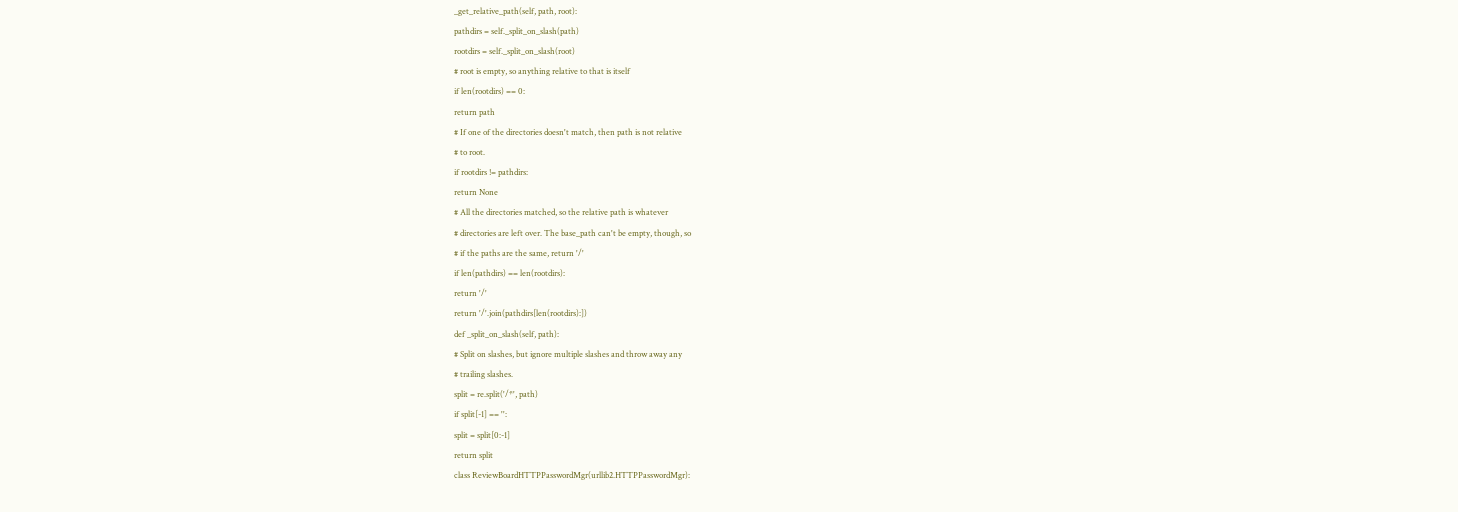_get_relative_path(self, path, root):
pathdirs = self._split_on_slash(path)
rootdirs = self._split_on_slash(root)
# root is empty, so anything relative to that is itself
if len(rootdirs) == 0:
return path
# If one of the directories doesn't match, then path is not relative
# to root.
if rootdirs != pathdirs:
return None
# All the directories matched, so the relative path is whatever
# directories are left over. The base_path can't be empty, though, so
# if the paths are the same, return '/'
if len(pathdirs) == len(rootdirs):
return '/'
return '/'.join(pathdirs[len(rootdirs):])
def _split_on_slash(self, path):
# Split on slashes, but ignore multiple slashes and throw away any
# trailing slashes.
split = re.split('/*', path)
if split[-1] == '':
split = split[0:-1]
return split
class ReviewBoardHTTPPasswordMgr(urllib2.HTTPPasswordMgr):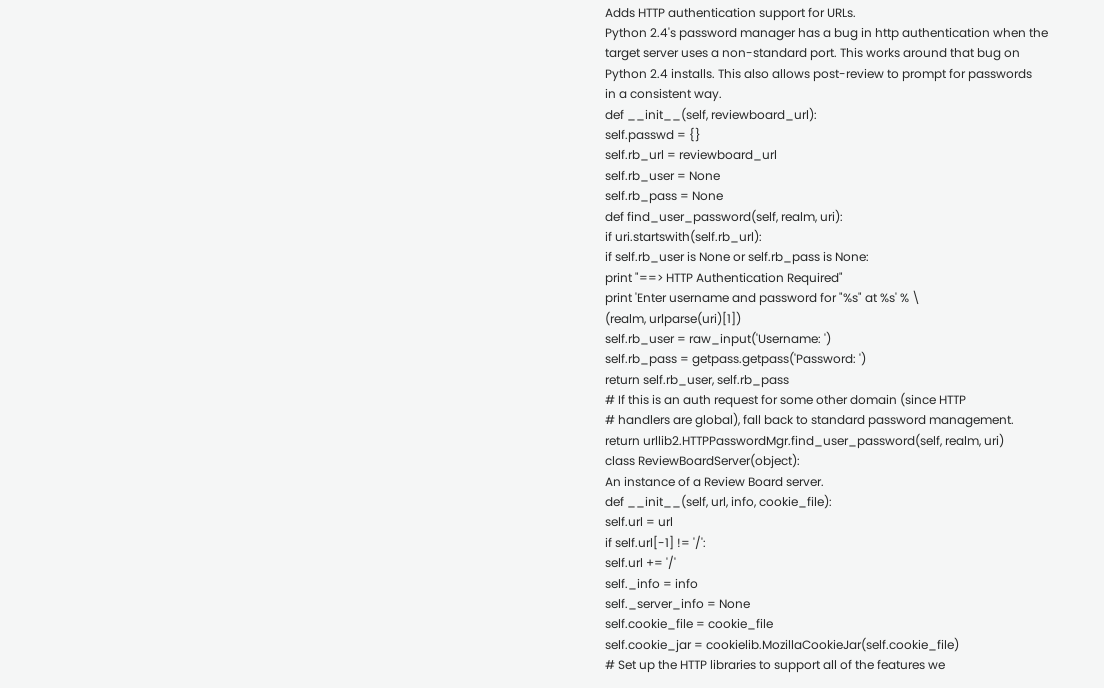Adds HTTP authentication support for URLs.
Python 2.4's password manager has a bug in http authentication when the
target server uses a non-standard port. This works around that bug on
Python 2.4 installs. This also allows post-review to prompt for passwords
in a consistent way.
def __init__(self, reviewboard_url):
self.passwd = {}
self.rb_url = reviewboard_url
self.rb_user = None
self.rb_pass = None
def find_user_password(self, realm, uri):
if uri.startswith(self.rb_url):
if self.rb_user is None or self.rb_pass is None:
print "==> HTTP Authentication Required"
print 'Enter username and password for "%s" at %s' % \
(realm, urlparse(uri)[1])
self.rb_user = raw_input('Username: ')
self.rb_pass = getpass.getpass('Password: ')
return self.rb_user, self.rb_pass
# If this is an auth request for some other domain (since HTTP
# handlers are global), fall back to standard password management.
return urllib2.HTTPPasswordMgr.find_user_password(self, realm, uri)
class ReviewBoardServer(object):
An instance of a Review Board server.
def __init__(self, url, info, cookie_file):
self.url = url
if self.url[-1] != '/':
self.url += '/'
self._info = info
self._server_info = None
self.cookie_file = cookie_file
self.cookie_jar = cookielib.MozillaCookieJar(self.cookie_file)
# Set up the HTTP libraries to support all of the features we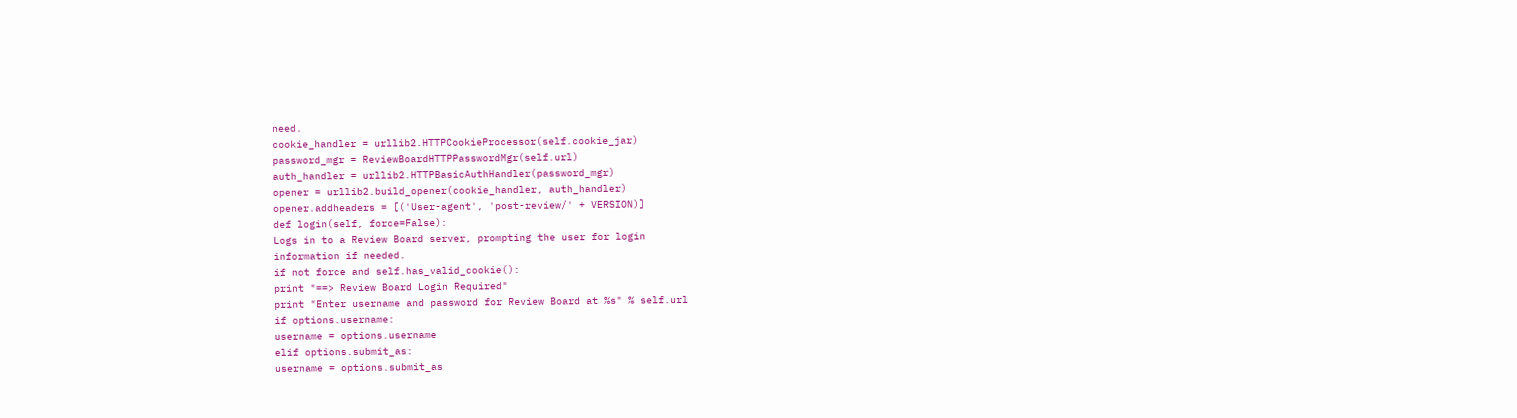need.
cookie_handler = urllib2.HTTPCookieProcessor(self.cookie_jar)
password_mgr = ReviewBoardHTTPPasswordMgr(self.url)
auth_handler = urllib2.HTTPBasicAuthHandler(password_mgr)
opener = urllib2.build_opener(cookie_handler, auth_handler)
opener.addheaders = [('User-agent', 'post-review/' + VERSION)]
def login(self, force=False):
Logs in to a Review Board server, prompting the user for login
information if needed.
if not force and self.has_valid_cookie():
print "==> Review Board Login Required"
print "Enter username and password for Review Board at %s" % self.url
if options.username:
username = options.username
elif options.submit_as:
username = options.submit_as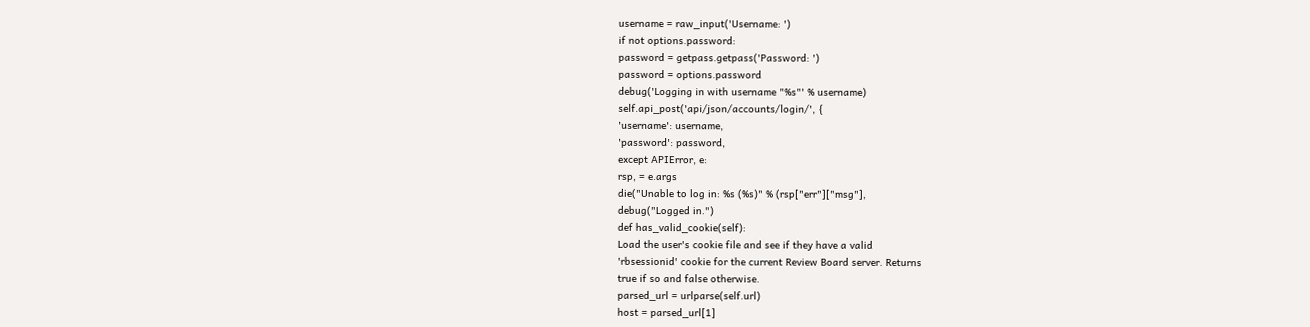username = raw_input('Username: ')
if not options.password:
password = getpass.getpass('Password: ')
password = options.password
debug('Logging in with username "%s"' % username)
self.api_post('api/json/accounts/login/', {
'username': username,
'password': password,
except APIError, e:
rsp, = e.args
die("Unable to log in: %s (%s)" % (rsp["err"]["msg"],
debug("Logged in.")
def has_valid_cookie(self):
Load the user's cookie file and see if they have a valid
'rbsessionid' cookie for the current Review Board server. Returns
true if so and false otherwise.
parsed_url = urlparse(self.url)
host = parsed_url[1]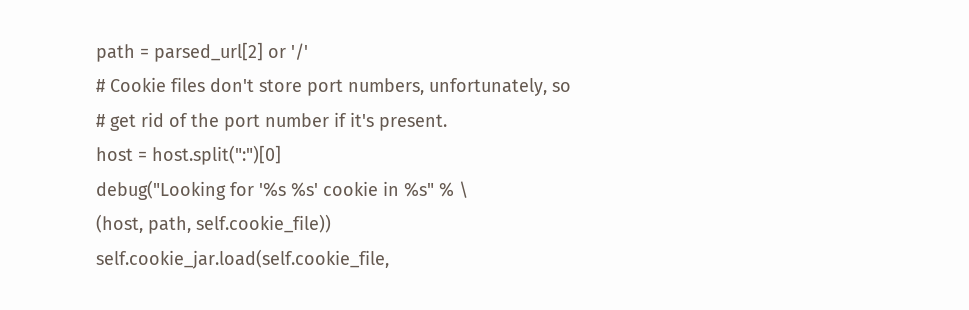path = parsed_url[2] or '/'
# Cookie files don't store port numbers, unfortunately, so
# get rid of the port number if it's present.
host = host.split(":")[0]
debug("Looking for '%s %s' cookie in %s" % \
(host, path, self.cookie_file))
self.cookie_jar.load(self.cookie_file,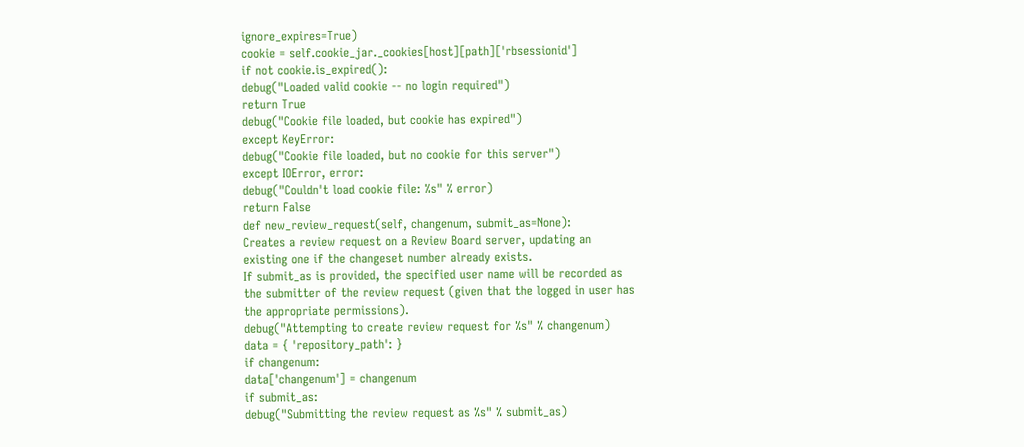ignore_expires=True)
cookie = self.cookie_jar._cookies[host][path]['rbsessionid']
if not cookie.is_expired():
debug("Loaded valid cookie -- no login required")
return True
debug("Cookie file loaded, but cookie has expired")
except KeyError:
debug("Cookie file loaded, but no cookie for this server")
except IOError, error:
debug("Couldn't load cookie file: %s" % error)
return False
def new_review_request(self, changenum, submit_as=None):
Creates a review request on a Review Board server, updating an
existing one if the changeset number already exists.
If submit_as is provided, the specified user name will be recorded as
the submitter of the review request (given that the logged in user has
the appropriate permissions).
debug("Attempting to create review request for %s" % changenum)
data = { 'repository_path': }
if changenum:
data['changenum'] = changenum
if submit_as:
debug("Submitting the review request as %s" % submit_as)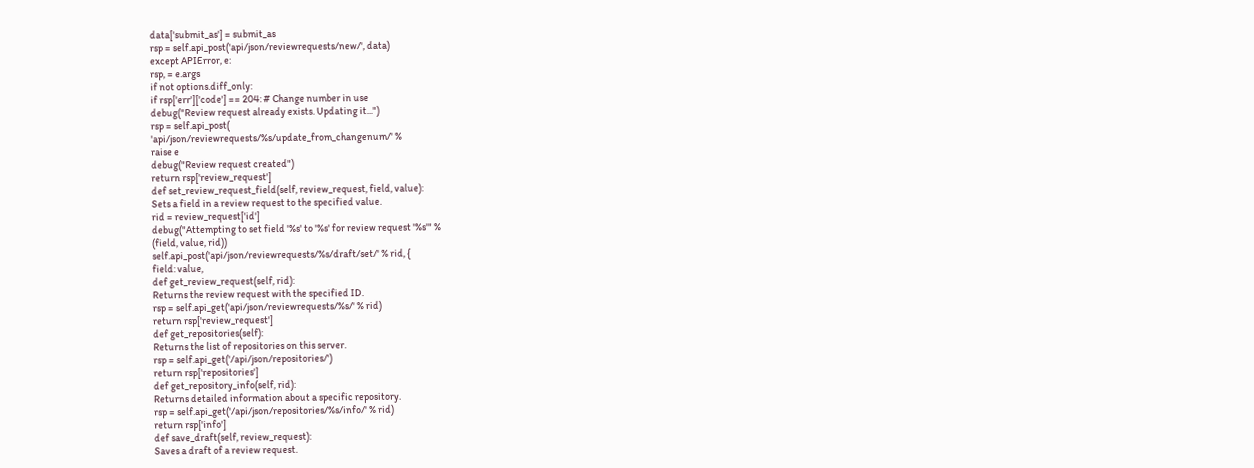data['submit_as'] = submit_as
rsp = self.api_post('api/json/reviewrequests/new/', data)
except APIError, e:
rsp, = e.args
if not options.diff_only:
if rsp['err']['code'] == 204: # Change number in use
debug("Review request already exists. Updating it...")
rsp = self.api_post(
'api/json/reviewrequests/%s/update_from_changenum/' %
raise e
debug("Review request created")
return rsp['review_request']
def set_review_request_field(self, review_request, field, value):
Sets a field in a review request to the specified value.
rid = review_request['id']
debug("Attempting to set field '%s' to '%s' for review request '%s'" %
(field, value, rid))
self.api_post('api/json/reviewrequests/%s/draft/set/' % rid, {
field: value,
def get_review_request(self, rid):
Returns the review request with the specified ID.
rsp = self.api_get('api/json/reviewrequests/%s/' % rid)
return rsp['review_request']
def get_repositories(self):
Returns the list of repositories on this server.
rsp = self.api_get('/api/json/repositories/')
return rsp['repositories']
def get_repository_info(self, rid):
Returns detailed information about a specific repository.
rsp = self.api_get('/api/json/repositories/%s/info/' % rid)
return rsp['info']
def save_draft(self, review_request):
Saves a draft of a review request.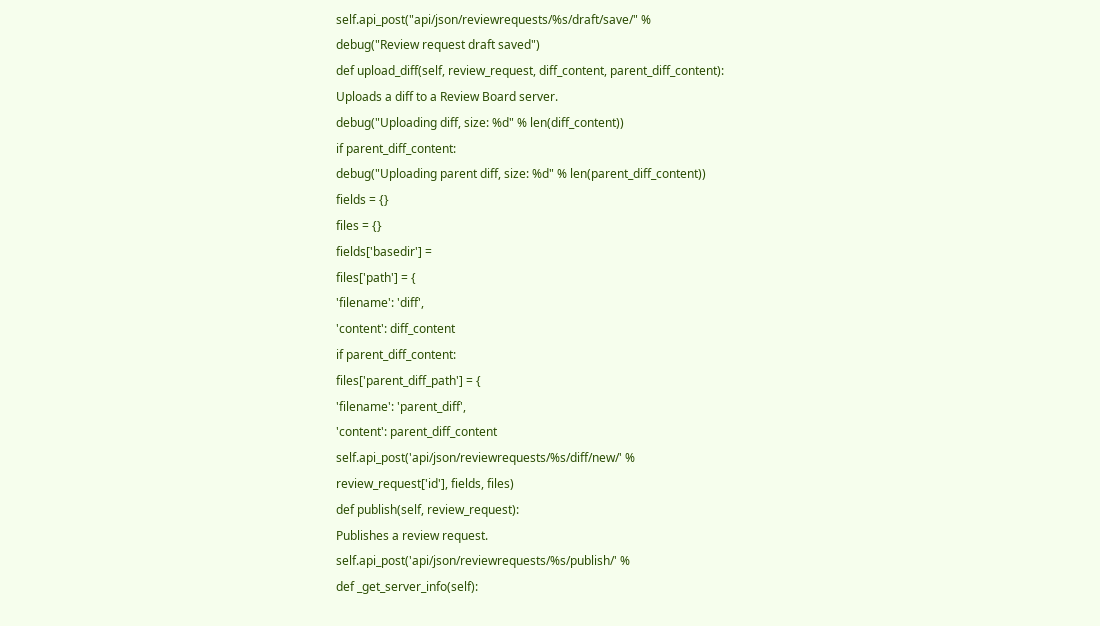self.api_post("api/json/reviewrequests/%s/draft/save/" %
debug("Review request draft saved")
def upload_diff(self, review_request, diff_content, parent_diff_content):
Uploads a diff to a Review Board server.
debug("Uploading diff, size: %d" % len(diff_content))
if parent_diff_content:
debug("Uploading parent diff, size: %d" % len(parent_diff_content))
fields = {}
files = {}
fields['basedir'] =
files['path'] = {
'filename': 'diff',
'content': diff_content
if parent_diff_content:
files['parent_diff_path'] = {
'filename': 'parent_diff',
'content': parent_diff_content
self.api_post('api/json/reviewrequests/%s/diff/new/' %
review_request['id'], fields, files)
def publish(self, review_request):
Publishes a review request.
self.api_post('api/json/reviewrequests/%s/publish/' %
def _get_server_info(self):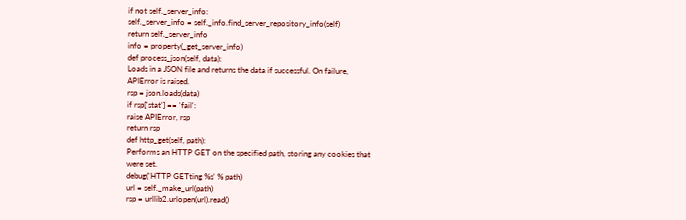if not self._server_info:
self._server_info = self._info.find_server_repository_info(self)
return self._server_info
info = property(_get_server_info)
def process_json(self, data):
Loads in a JSON file and returns the data if successful. On failure,
APIError is raised.
rsp = json.loads(data)
if rsp['stat'] == 'fail':
raise APIError, rsp
return rsp
def http_get(self, path):
Performs an HTTP GET on the specified path, storing any cookies that
were set.
debug('HTTP GETting %s' % path)
url = self._make_url(path)
rsp = urllib2.urlopen(url).read()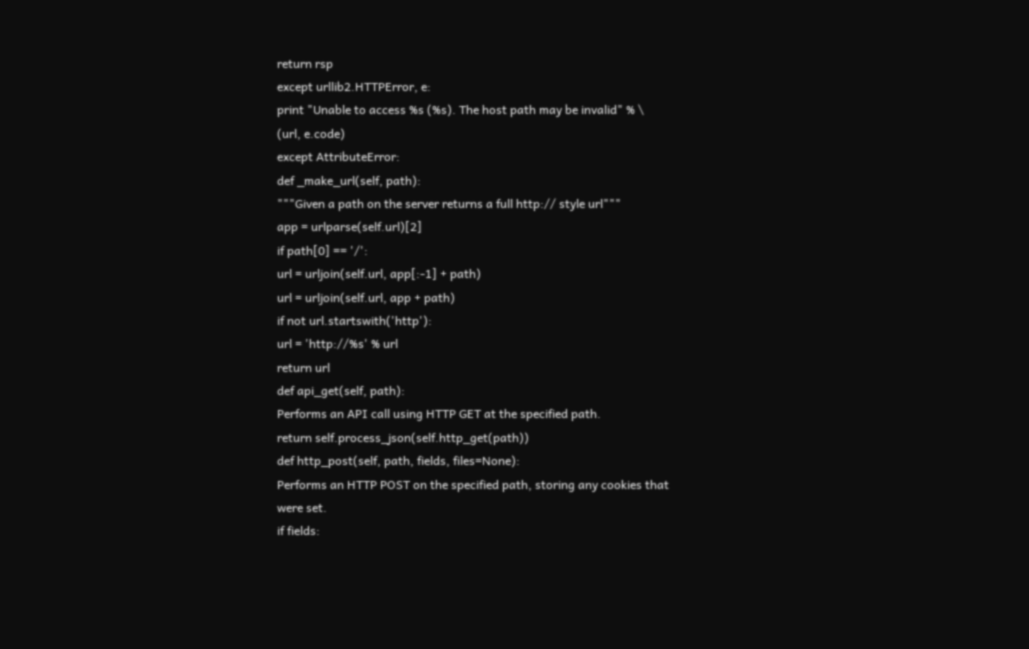return rsp
except urllib2.HTTPError, e:
print "Unable to access %s (%s). The host path may be invalid" % \
(url, e.code)
except AttributeError:
def _make_url(self, path):
"""Given a path on the server returns a full http:// style url"""
app = urlparse(self.url)[2]
if path[0] == '/':
url = urljoin(self.url, app[:-1] + path)
url = urljoin(self.url, app + path)
if not url.startswith('http'):
url = 'http://%s' % url
return url
def api_get(self, path):
Performs an API call using HTTP GET at the specified path.
return self.process_json(self.http_get(path))
def http_post(self, path, fields, files=None):
Performs an HTTP POST on the specified path, storing any cookies that
were set.
if fields: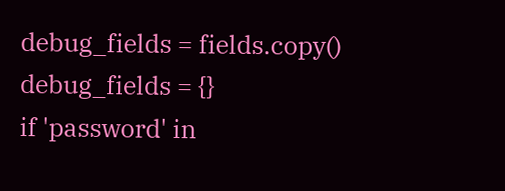debug_fields = fields.copy()
debug_fields = {}
if 'password' in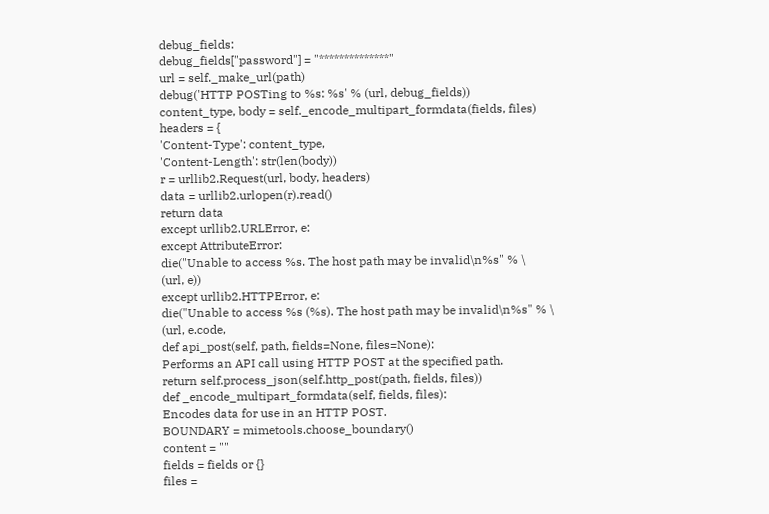debug_fields:
debug_fields["password"] = "**************"
url = self._make_url(path)
debug('HTTP POSTing to %s: %s' % (url, debug_fields))
content_type, body = self._encode_multipart_formdata(fields, files)
headers = {
'Content-Type': content_type,
'Content-Length': str(len(body))
r = urllib2.Request(url, body, headers)
data = urllib2.urlopen(r).read()
return data
except urllib2.URLError, e:
except AttributeError:
die("Unable to access %s. The host path may be invalid\n%s" % \
(url, e))
except urllib2.HTTPError, e:
die("Unable to access %s (%s). The host path may be invalid\n%s" % \
(url, e.code,
def api_post(self, path, fields=None, files=None):
Performs an API call using HTTP POST at the specified path.
return self.process_json(self.http_post(path, fields, files))
def _encode_multipart_formdata(self, fields, files):
Encodes data for use in an HTTP POST.
BOUNDARY = mimetools.choose_boundary()
content = ""
fields = fields or {}
files =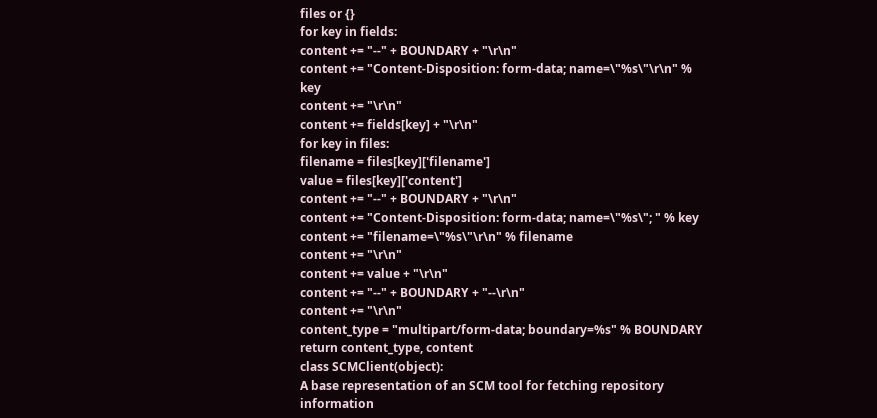files or {}
for key in fields:
content += "--" + BOUNDARY + "\r\n"
content += "Content-Disposition: form-data; name=\"%s\"\r\n" % key
content += "\r\n"
content += fields[key] + "\r\n"
for key in files:
filename = files[key]['filename']
value = files[key]['content']
content += "--" + BOUNDARY + "\r\n"
content += "Content-Disposition: form-data; name=\"%s\"; " % key
content += "filename=\"%s\"\r\n" % filename
content += "\r\n"
content += value + "\r\n"
content += "--" + BOUNDARY + "--\r\n"
content += "\r\n"
content_type = "multipart/form-data; boundary=%s" % BOUNDARY
return content_type, content
class SCMClient(object):
A base representation of an SCM tool for fetching repository information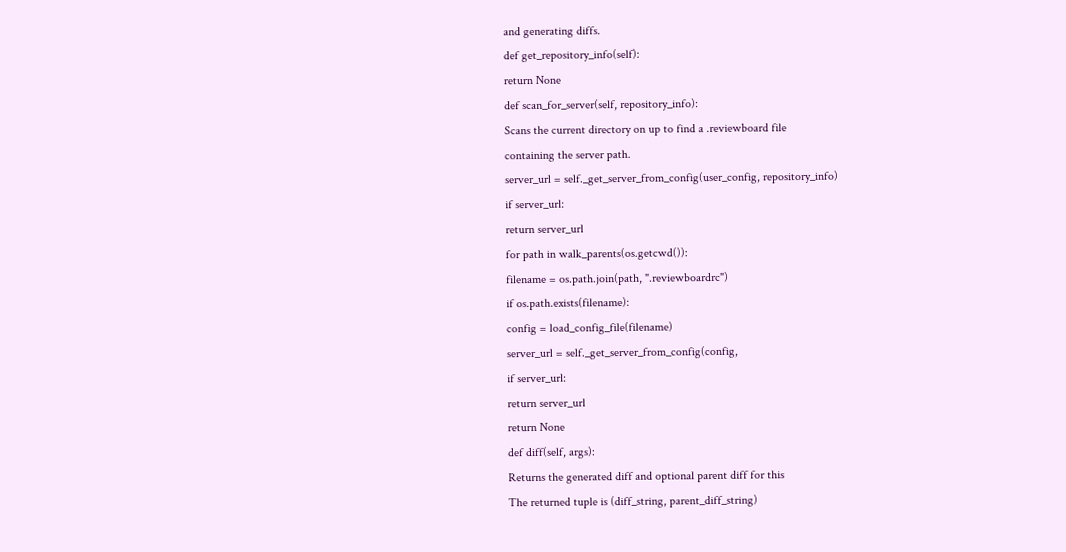and generating diffs.
def get_repository_info(self):
return None
def scan_for_server(self, repository_info):
Scans the current directory on up to find a .reviewboard file
containing the server path.
server_url = self._get_server_from_config(user_config, repository_info)
if server_url:
return server_url
for path in walk_parents(os.getcwd()):
filename = os.path.join(path, ".reviewboardrc")
if os.path.exists(filename):
config = load_config_file(filename)
server_url = self._get_server_from_config(config,
if server_url:
return server_url
return None
def diff(self, args):
Returns the generated diff and optional parent diff for this
The returned tuple is (diff_string, parent_diff_string)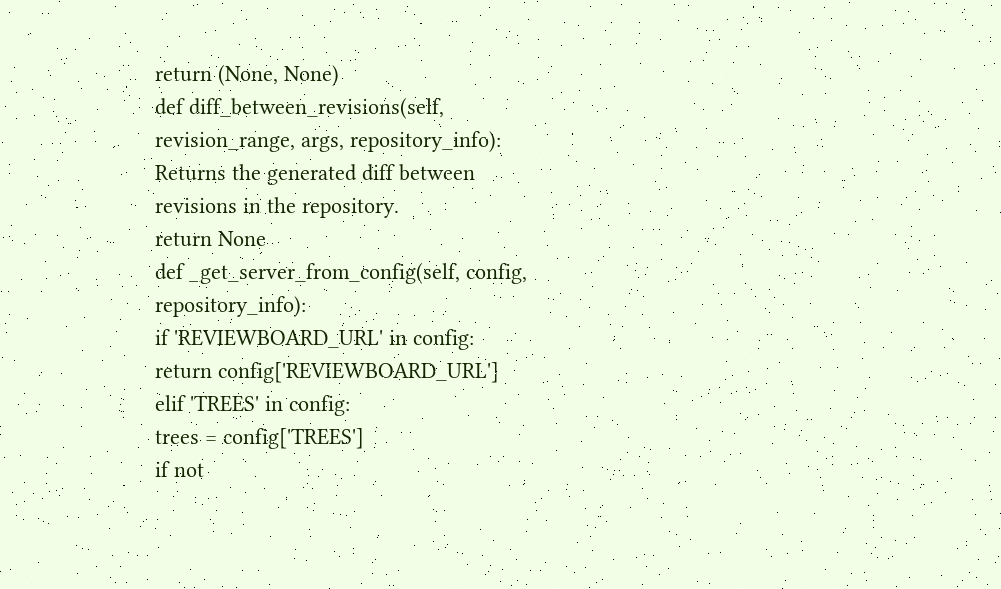return (None, None)
def diff_between_revisions(self, revision_range, args, repository_info):
Returns the generated diff between revisions in the repository.
return None
def _get_server_from_config(self, config, repository_info):
if 'REVIEWBOARD_URL' in config:
return config['REVIEWBOARD_URL']
elif 'TREES' in config:
trees = config['TREES']
if not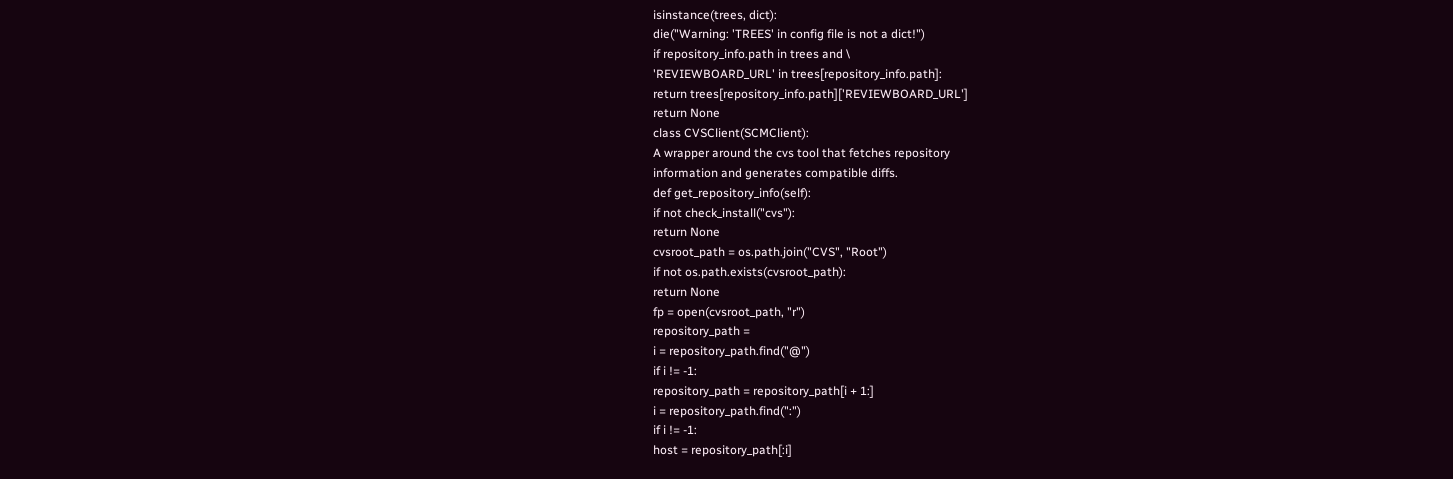isinstance(trees, dict):
die("Warning: 'TREES' in config file is not a dict!")
if repository_info.path in trees and \
'REVIEWBOARD_URL' in trees[repository_info.path]:
return trees[repository_info.path]['REVIEWBOARD_URL']
return None
class CVSClient(SCMClient):
A wrapper around the cvs tool that fetches repository
information and generates compatible diffs.
def get_repository_info(self):
if not check_install("cvs"):
return None
cvsroot_path = os.path.join("CVS", "Root")
if not os.path.exists(cvsroot_path):
return None
fp = open(cvsroot_path, "r")
repository_path =
i = repository_path.find("@")
if i != -1:
repository_path = repository_path[i + 1:]
i = repository_path.find(":")
if i != -1:
host = repository_path[:i]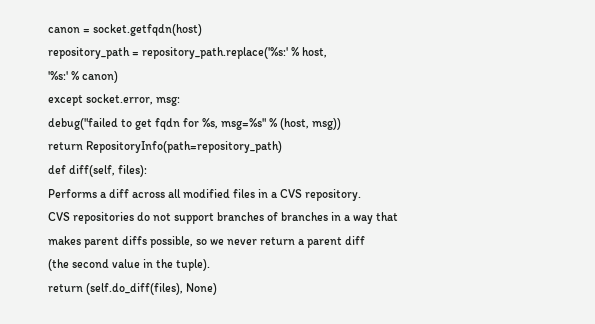canon = socket.getfqdn(host)
repository_path = repository_path.replace('%s:' % host,
'%s:' % canon)
except socket.error, msg:
debug("failed to get fqdn for %s, msg=%s" % (host, msg))
return RepositoryInfo(path=repository_path)
def diff(self, files):
Performs a diff across all modified files in a CVS repository.
CVS repositories do not support branches of branches in a way that
makes parent diffs possible, so we never return a parent diff
(the second value in the tuple).
return (self.do_diff(files), None)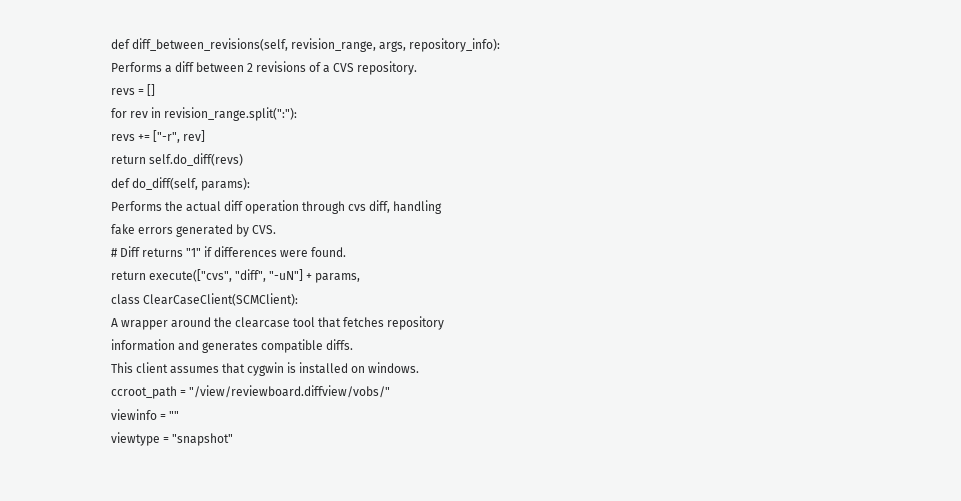def diff_between_revisions(self, revision_range, args, repository_info):
Performs a diff between 2 revisions of a CVS repository.
revs = []
for rev in revision_range.split(":"):
revs += ["-r", rev]
return self.do_diff(revs)
def do_diff(self, params):
Performs the actual diff operation through cvs diff, handling
fake errors generated by CVS.
# Diff returns "1" if differences were found.
return execute(["cvs", "diff", "-uN"] + params,
class ClearCaseClient(SCMClient):
A wrapper around the clearcase tool that fetches repository
information and generates compatible diffs.
This client assumes that cygwin is installed on windows.
ccroot_path = "/view/reviewboard.diffview/vobs/"
viewinfo = ""
viewtype = "snapshot"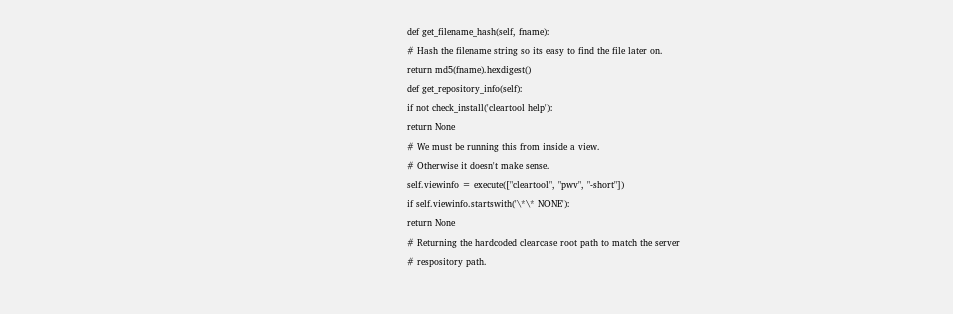def get_filename_hash(self, fname):
# Hash the filename string so its easy to find the file later on.
return md5(fname).hexdigest()
def get_repository_info(self):
if not check_install('cleartool help'):
return None
# We must be running this from inside a view.
# Otherwise it doesn't make sense.
self.viewinfo = execute(["cleartool", "pwv", "-short"])
if self.viewinfo.startswith('\*\* NONE'):
return None
# Returning the hardcoded clearcase root path to match the server
# respository path.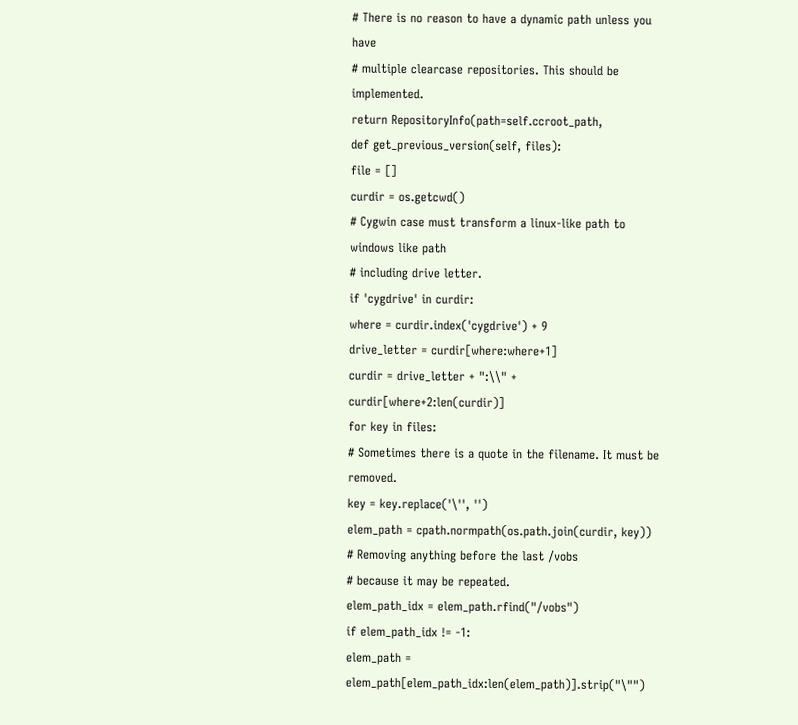# There is no reason to have a dynamic path unless you have
# multiple clearcase repositories. This should be implemented.
return RepositoryInfo(path=self.ccroot_path,
def get_previous_version(self, files):
file = []
curdir = os.getcwd()
# Cygwin case must transform a linux-like path to windows like path
# including drive letter.
if 'cygdrive' in curdir:
where = curdir.index('cygdrive') + 9
drive_letter = curdir[where:where+1]
curdir = drive_letter + ":\\" + curdir[where+2:len(curdir)]
for key in files:
# Sometimes there is a quote in the filename. It must be removed.
key = key.replace('\'', '')
elem_path = cpath.normpath(os.path.join(curdir, key))
# Removing anything before the last /vobs
# because it may be repeated.
elem_path_idx = elem_path.rfind("/vobs")
if elem_path_idx != -1:
elem_path = elem_path[elem_path_idx:len(elem_path)].strip("\"")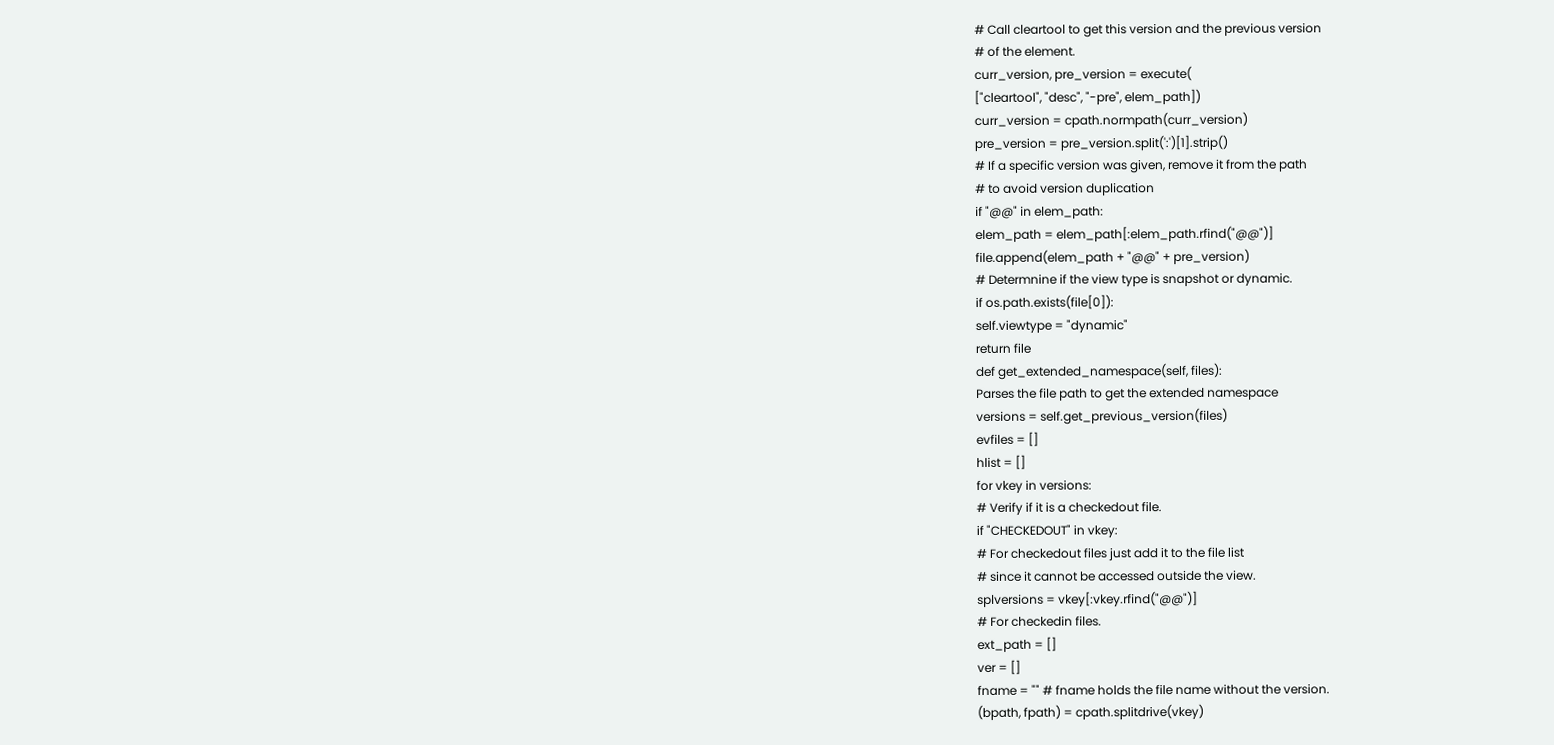# Call cleartool to get this version and the previous version
# of the element.
curr_version, pre_version = execute(
["cleartool", "desc", "-pre", elem_path])
curr_version = cpath.normpath(curr_version)
pre_version = pre_version.split(':')[1].strip()
# If a specific version was given, remove it from the path
# to avoid version duplication
if "@@" in elem_path:
elem_path = elem_path[:elem_path.rfind("@@")]
file.append(elem_path + "@@" + pre_version)
# Determnine if the view type is snapshot or dynamic.
if os.path.exists(file[0]):
self.viewtype = "dynamic"
return file
def get_extended_namespace(self, files):
Parses the file path to get the extended namespace
versions = self.get_previous_version(files)
evfiles = []
hlist = []
for vkey in versions:
# Verify if it is a checkedout file.
if "CHECKEDOUT" in vkey:
# For checkedout files just add it to the file list
# since it cannot be accessed outside the view.
splversions = vkey[:vkey.rfind("@@")]
# For checkedin files.
ext_path = []
ver = []
fname = "" # fname holds the file name without the version.
(bpath, fpath) = cpath.splitdrive(vkey)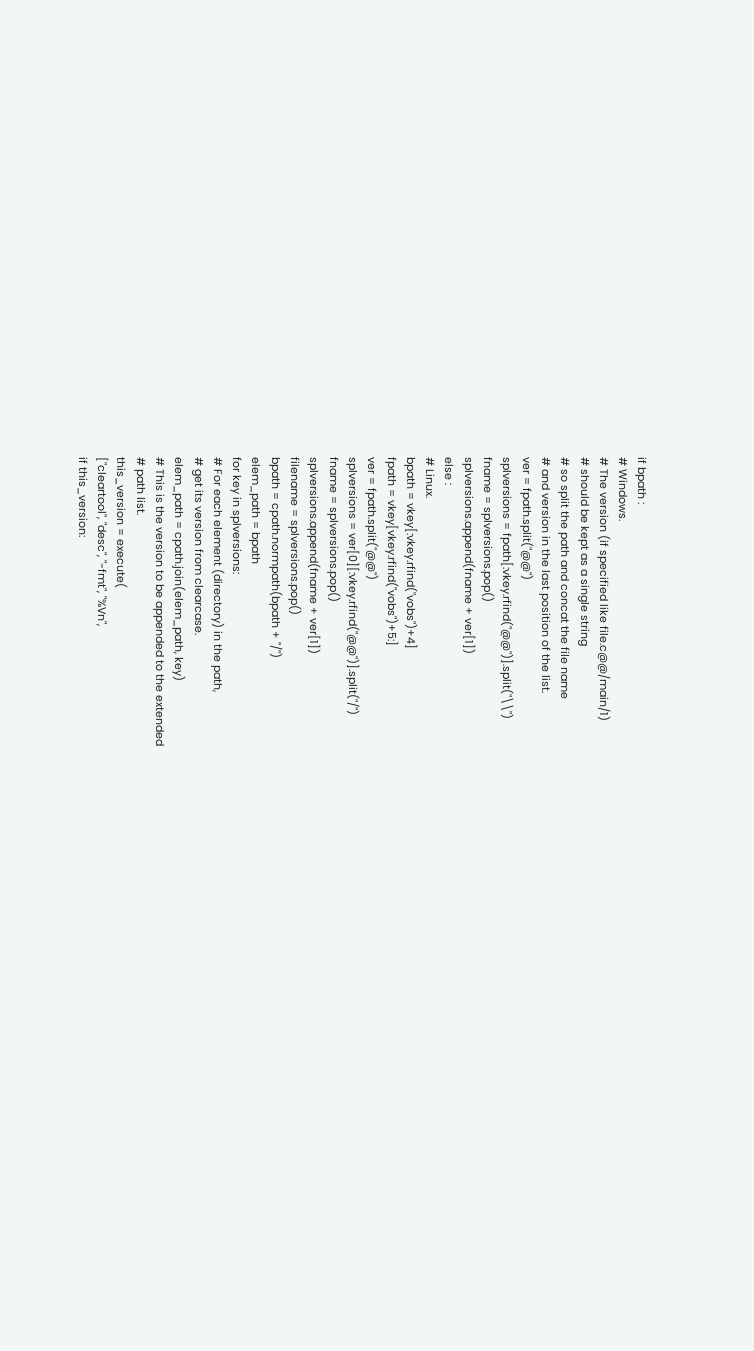if bpath :
# Windows.
# The version (if specified like file.c@@/main/1)
# should be kept as a single string
# so split the path and concat the file name
# and version in the last position of the list.
ver = fpath.split("@@")
splversions = fpath[:vkey.rfind("@@")].split("\\")
fname = splversions.pop()
splversions.append(fname + ver[1])
else :
# Linux.
bpath = vkey[:vkey.rfind("vobs")+4]
fpath = vkey[vkey.rfind("vobs")+5:]
ver = fpath.split("@@")
splversions = ver[0][:vkey.rfind("@@")].split("/")
fname = splversions.pop()
splversions.append(fname + ver[1])
filename = splversions.pop()
bpath = cpath.normpath(bpath + "/")
elem_path = bpath
for key in splversions:
# For each element (directory) in the path,
# get its version from clearcase.
elem_path = cpath.join(elem_path, key)
# This is the version to be appended to the extended
# path list.
this_version = execute(
["cleartool", "desc", "-fmt", "%Vn",
if this_version: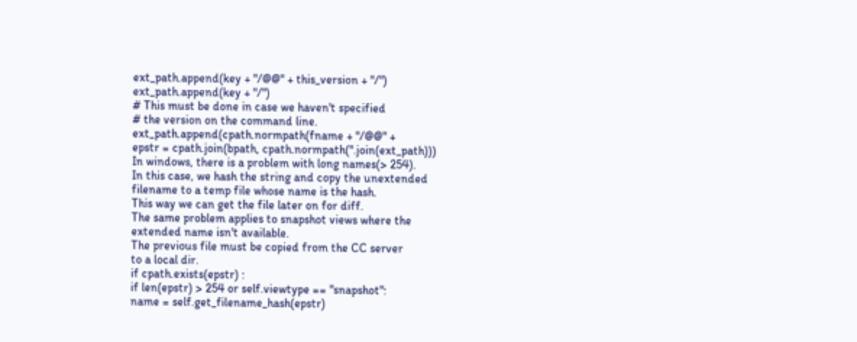ext_path.append(key + "/@@" + this_version + "/")
ext_path.append(key + "/")
# This must be done in case we haven't specified
# the version on the command line.
ext_path.append(cpath.normpath(fname + "/@@" +
epstr = cpath.join(bpath, cpath.normpath(''.join(ext_path)))
In windows, there is a problem with long names(> 254).
In this case, we hash the string and copy the unextended
filename to a temp file whose name is the hash.
This way we can get the file later on for diff.
The same problem applies to snapshot views where the
extended name isn't available.
The previous file must be copied from the CC server
to a local dir.
if cpath.exists(epstr) :
if len(epstr) > 254 or self.viewtype == "snapshot":
name = self.get_filename_hash(epstr)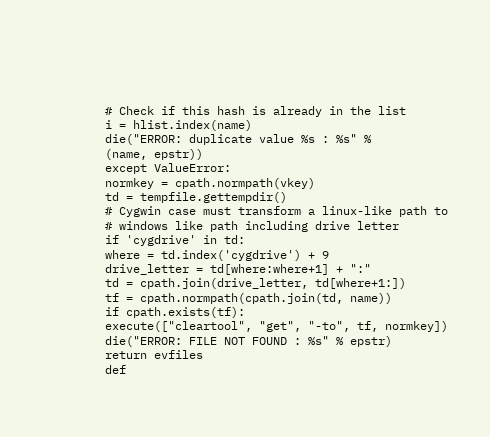# Check if this hash is already in the list
i = hlist.index(name)
die("ERROR: duplicate value %s : %s" %
(name, epstr))
except ValueError:
normkey = cpath.normpath(vkey)
td = tempfile.gettempdir()
# Cygwin case must transform a linux-like path to
# windows like path including drive letter
if 'cygdrive' in td:
where = td.index('cygdrive') + 9
drive_letter = td[where:where+1] + ":"
td = cpath.join(drive_letter, td[where+1:])
tf = cpath.normpath(cpath.join(td, name))
if cpath.exists(tf):
execute(["cleartool", "get", "-to", tf, normkey])
die("ERROR: FILE NOT FOUND : %s" % epstr)
return evfiles
def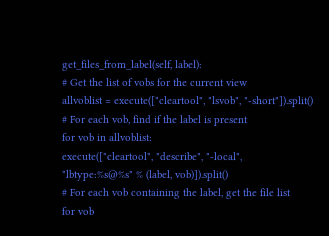get_files_from_label(self, label):
# Get the list of vobs for the current view
allvoblist = execute(["cleartool", "lsvob", "-short"]).split()
# For each vob, find if the label is present
for vob in allvoblist:
execute(["cleartool", "describe", "-local",
"lbtype:%s@%s" % (label, vob)]).split()
# For each vob containing the label, get the file list
for vob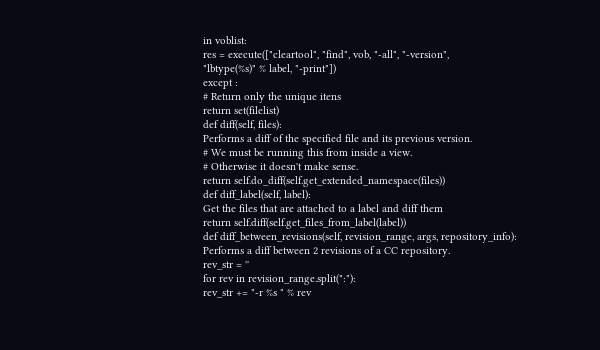in voblist:
res = execute(["cleartool", "find", vob, "-all", "-version",
"lbtype(%s)" % label, "-print"])
except :
# Return only the unique itens
return set(filelist)
def diff(self, files):
Performs a diff of the specified file and its previous version.
# We must be running this from inside a view.
# Otherwise it doesn't make sense.
return self.do_diff(self.get_extended_namespace(files))
def diff_label(self, label):
Get the files that are attached to a label and diff them
return self.diff(self.get_files_from_label(label))
def diff_between_revisions(self, revision_range, args, repository_info):
Performs a diff between 2 revisions of a CC repository.
rev_str = ''
for rev in revision_range.split(":"):
rev_str += "-r %s " % rev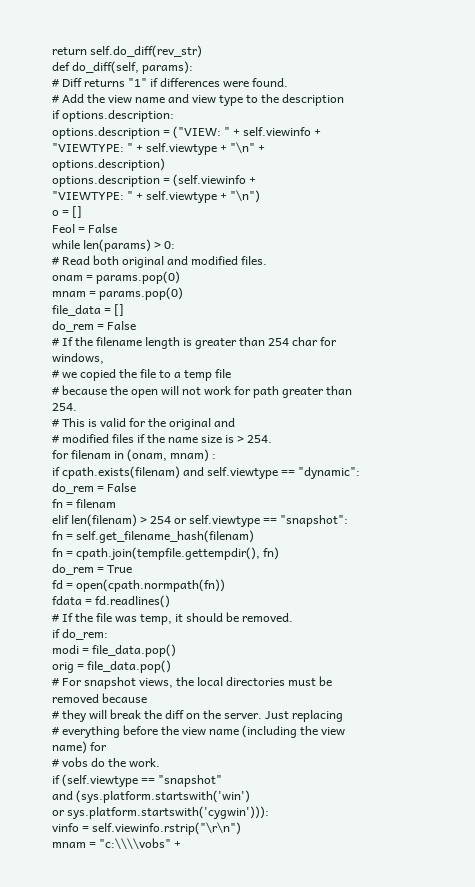return self.do_diff(rev_str)
def do_diff(self, params):
# Diff returns "1" if differences were found.
# Add the view name and view type to the description
if options.description:
options.description = ("VIEW: " + self.viewinfo +
"VIEWTYPE: " + self.viewtype + "\n" + options.description)
options.description = (self.viewinfo +
"VIEWTYPE: " + self.viewtype + "\n")
o = []
Feol = False
while len(params) > 0:
# Read both original and modified files.
onam = params.pop(0)
mnam = params.pop(0)
file_data = []
do_rem = False
# If the filename length is greater than 254 char for windows,
# we copied the file to a temp file
# because the open will not work for path greater than 254.
# This is valid for the original and
# modified files if the name size is > 254.
for filenam in (onam, mnam) :
if cpath.exists(filenam) and self.viewtype == "dynamic":
do_rem = False
fn = filenam
elif len(filenam) > 254 or self.viewtype == "snapshot":
fn = self.get_filename_hash(filenam)
fn = cpath.join(tempfile.gettempdir(), fn)
do_rem = True
fd = open(cpath.normpath(fn))
fdata = fd.readlines()
# If the file was temp, it should be removed.
if do_rem:
modi = file_data.pop()
orig = file_data.pop()
# For snapshot views, the local directories must be removed because
# they will break the diff on the server. Just replacing
# everything before the view name (including the view name) for
# vobs do the work.
if (self.viewtype == "snapshot"
and (sys.platform.startswith('win')
or sys.platform.startswith('cygwin'))):
vinfo = self.viewinfo.rstrip("\r\n")
mnam = "c:\\\\vobs" +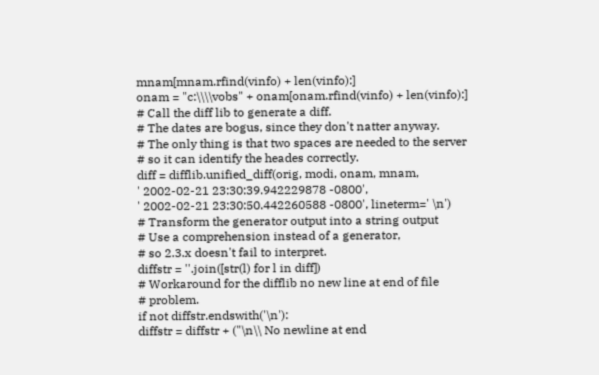mnam[mnam.rfind(vinfo) + len(vinfo):]
onam = "c:\\\\vobs" + onam[onam.rfind(vinfo) + len(vinfo):]
# Call the diff lib to generate a diff.
# The dates are bogus, since they don't natter anyway.
# The only thing is that two spaces are needed to the server
# so it can identify the heades correctly.
diff = difflib.unified_diff(orig, modi, onam, mnam,
' 2002-02-21 23:30:39.942229878 -0800',
' 2002-02-21 23:30:50.442260588 -0800', lineterm=' \n')
# Transform the generator output into a string output
# Use a comprehension instead of a generator,
# so 2.3.x doesn't fail to interpret.
diffstr = ''.join([str(l) for l in diff])
# Workaround for the difflib no new line at end of file
# problem.
if not diffstr.endswith('\n'):
diffstr = diffstr + ("\n\\ No newline at end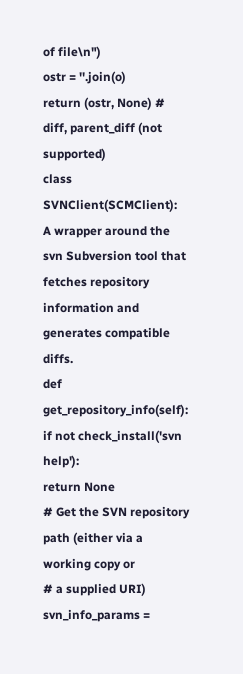of file\n")
ostr = ''.join(o)
return (ostr, None) # diff, parent_diff (not supported)
class SVNClient(SCMClient):
A wrapper around the svn Subversion tool that fetches repository
information and generates compatible diffs.
def get_repository_info(self):
if not check_install('svn help'):
return None
# Get the SVN repository path (either via a working copy or
# a supplied URI)
svn_info_params =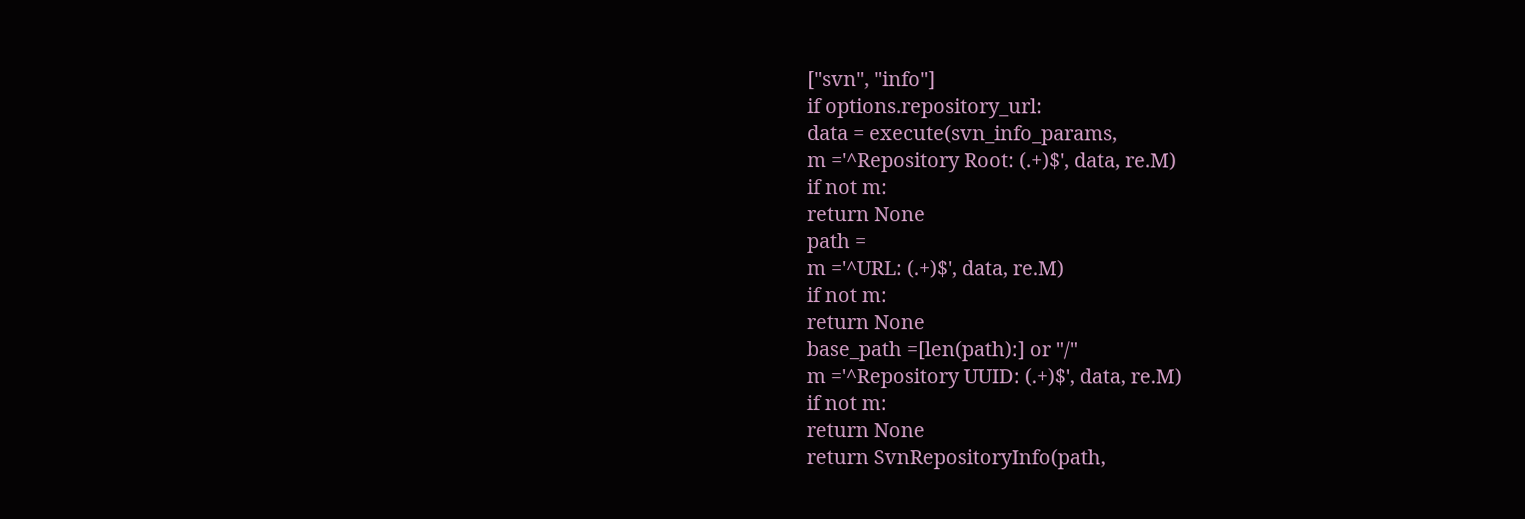["svn", "info"]
if options.repository_url:
data = execute(svn_info_params,
m ='^Repository Root: (.+)$', data, re.M)
if not m:
return None
path =
m ='^URL: (.+)$', data, re.M)
if not m:
return None
base_path =[len(path):] or "/"
m ='^Repository UUID: (.+)$', data, re.M)
if not m:
return None
return SvnRepositoryInfo(path,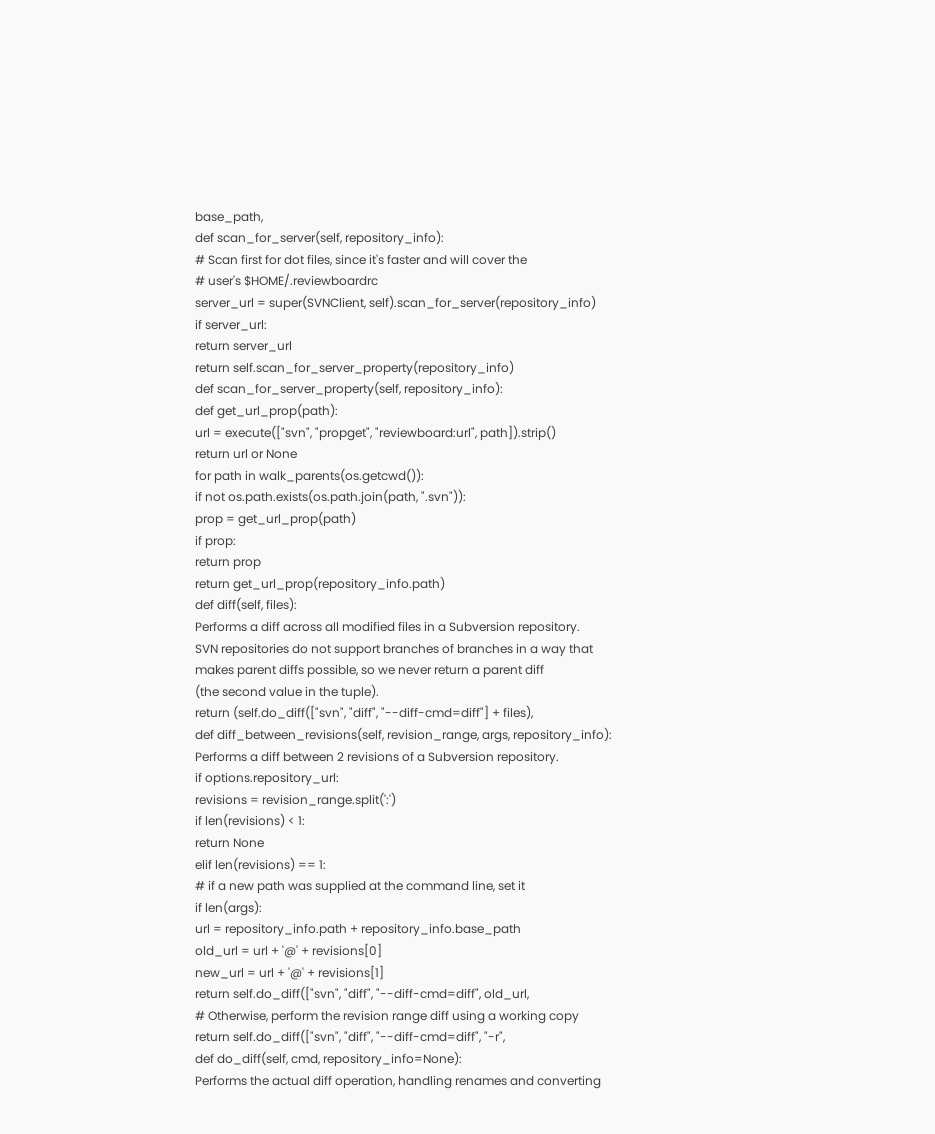base_path,
def scan_for_server(self, repository_info):
# Scan first for dot files, since it's faster and will cover the
# user's $HOME/.reviewboardrc
server_url = super(SVNClient, self).scan_for_server(repository_info)
if server_url:
return server_url
return self.scan_for_server_property(repository_info)
def scan_for_server_property(self, repository_info):
def get_url_prop(path):
url = execute(["svn", "propget", "reviewboard:url", path]).strip()
return url or None
for path in walk_parents(os.getcwd()):
if not os.path.exists(os.path.join(path, ".svn")):
prop = get_url_prop(path)
if prop:
return prop
return get_url_prop(repository_info.path)
def diff(self, files):
Performs a diff across all modified files in a Subversion repository.
SVN repositories do not support branches of branches in a way that
makes parent diffs possible, so we never return a parent diff
(the second value in the tuple).
return (self.do_diff(["svn", "diff", "--diff-cmd=diff"] + files),
def diff_between_revisions(self, revision_range, args, repository_info):
Performs a diff between 2 revisions of a Subversion repository.
if options.repository_url:
revisions = revision_range.split(':')
if len(revisions) < 1:
return None
elif len(revisions) == 1:
# if a new path was supplied at the command line, set it
if len(args):
url = repository_info.path + repository_info.base_path
old_url = url + '@' + revisions[0]
new_url = url + '@' + revisions[1]
return self.do_diff(["svn", "diff", "--diff-cmd=diff", old_url,
# Otherwise, perform the revision range diff using a working copy
return self.do_diff(["svn", "diff", "--diff-cmd=diff", "-r",
def do_diff(self, cmd, repository_info=None):
Performs the actual diff operation, handling renames and converting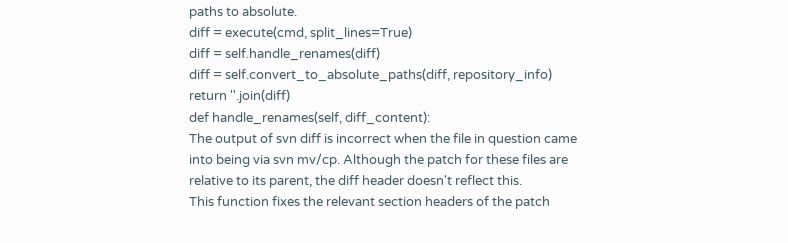paths to absolute.
diff = execute(cmd, split_lines=True)
diff = self.handle_renames(diff)
diff = self.convert_to_absolute_paths(diff, repository_info)
return ''.join(diff)
def handle_renames(self, diff_content):
The output of svn diff is incorrect when the file in question came
into being via svn mv/cp. Although the patch for these files are
relative to its parent, the diff header doesn't reflect this.
This function fixes the relevant section headers of the patch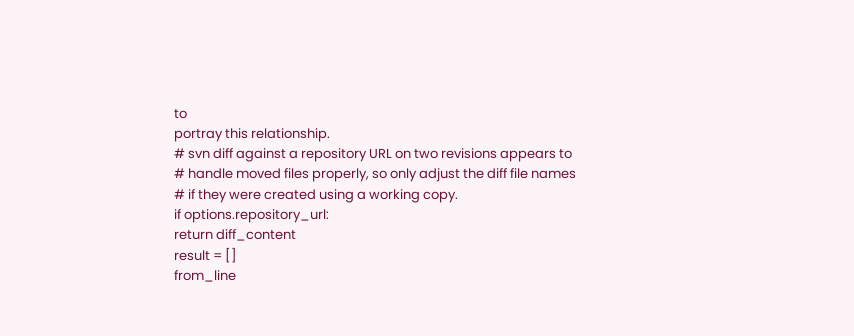to
portray this relationship.
# svn diff against a repository URL on two revisions appears to
# handle moved files properly, so only adjust the diff file names
# if they were created using a working copy.
if options.repository_url:
return diff_content
result = []
from_line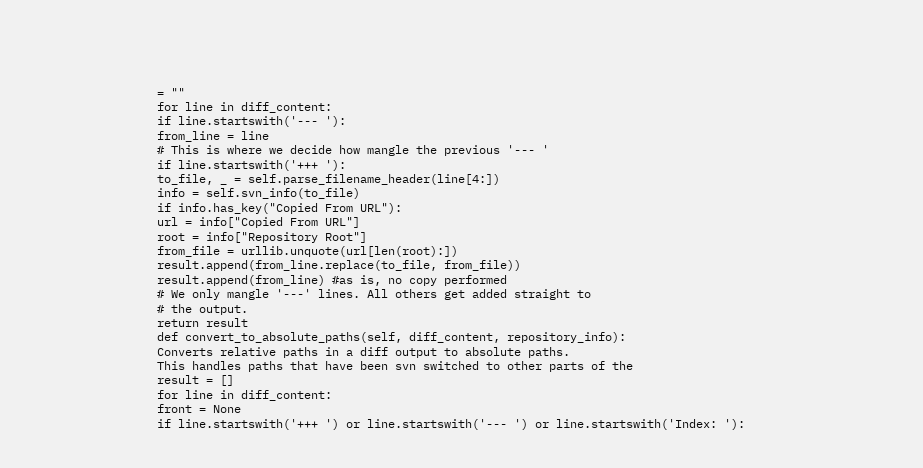= ""
for line in diff_content:
if line.startswith('--- '):
from_line = line
# This is where we decide how mangle the previous '--- '
if line.startswith('+++ '):
to_file, _ = self.parse_filename_header(line[4:])
info = self.svn_info(to_file)
if info.has_key("Copied From URL"):
url = info["Copied From URL"]
root = info["Repository Root"]
from_file = urllib.unquote(url[len(root):])
result.append(from_line.replace(to_file, from_file))
result.append(from_line) #as is, no copy performed
# We only mangle '---' lines. All others get added straight to
# the output.
return result
def convert_to_absolute_paths(self, diff_content, repository_info):
Converts relative paths in a diff output to absolute paths.
This handles paths that have been svn switched to other parts of the
result = []
for line in diff_content:
front = None
if line.startswith('+++ ') or line.startswith('--- ') or line.startswith('Index: '):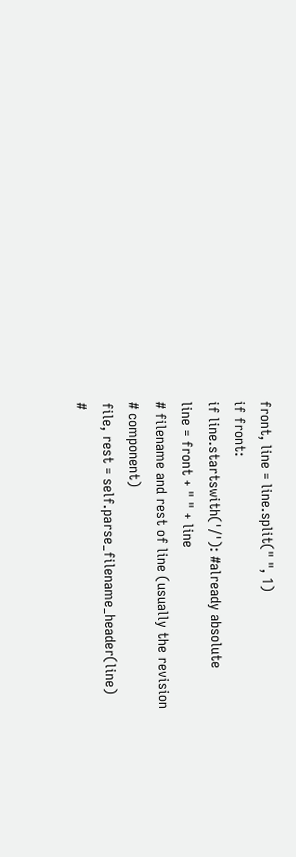front, line = line.split(" ", 1)
if front:
if line.startswith('/'): #already absolute
line = front + " " + line
# filename and rest of line (usually the revision
# component)
file, rest = self.parse_filename_header(line)
#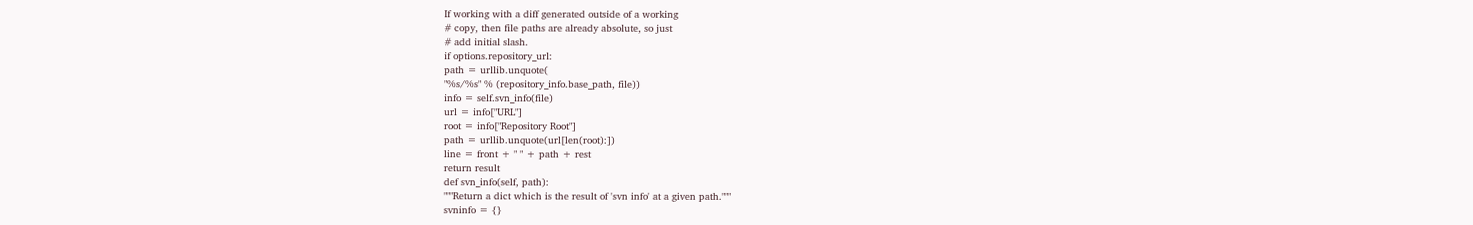If working with a diff generated outside of a working
# copy, then file paths are already absolute, so just
# add initial slash.
if options.repository_url:
path = urllib.unquote(
"%s/%s" % (repository_info.base_path, file))
info = self.svn_info(file)
url = info["URL"]
root = info["Repository Root"]
path = urllib.unquote(url[len(root):])
line = front + " " + path + rest
return result
def svn_info(self, path):
"""Return a dict which is the result of 'svn info' at a given path."""
svninfo = {}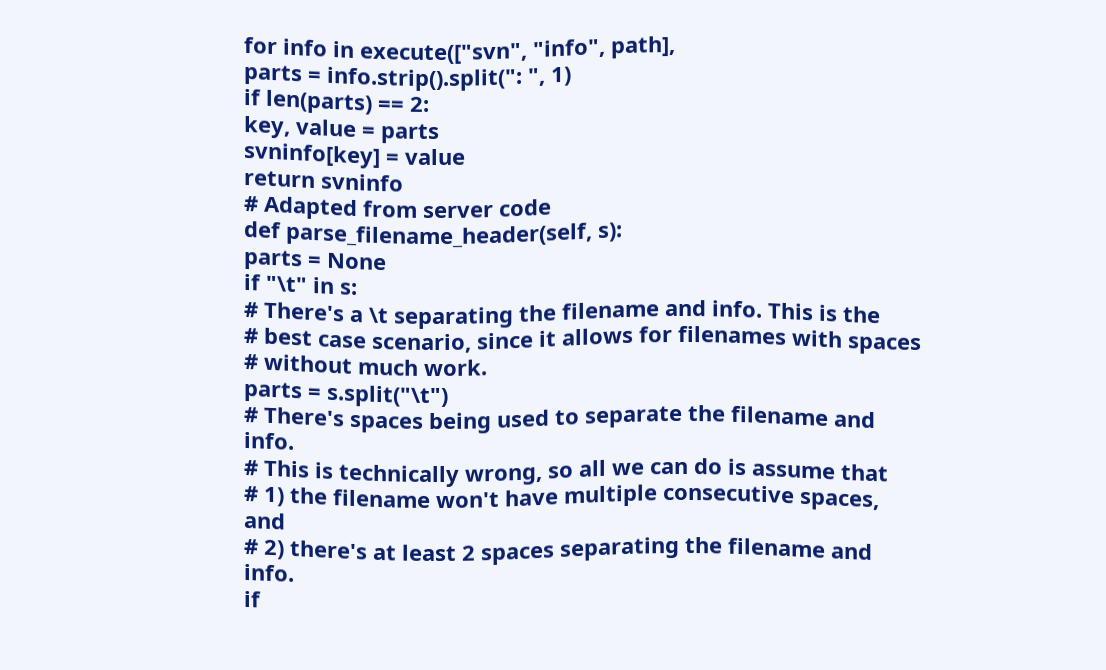for info in execute(["svn", "info", path],
parts = info.strip().split(": ", 1)
if len(parts) == 2:
key, value = parts
svninfo[key] = value
return svninfo
# Adapted from server code
def parse_filename_header(self, s):
parts = None
if "\t" in s:
# There's a \t separating the filename and info. This is the
# best case scenario, since it allows for filenames with spaces
# without much work.
parts = s.split("\t")
# There's spaces being used to separate the filename and info.
# This is technically wrong, so all we can do is assume that
# 1) the filename won't have multiple consecutive spaces, and
# 2) there's at least 2 spaces separating the filename and info.
if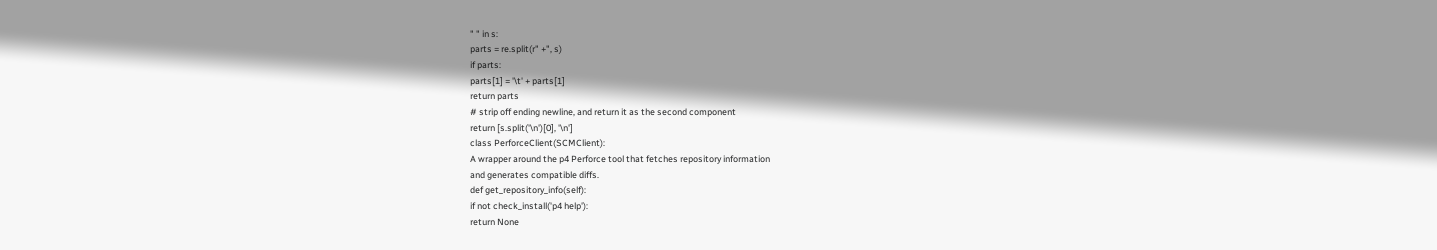" " in s:
parts = re.split(r" +", s)
if parts:
parts[1] = '\t' + parts[1]
return parts
# strip off ending newline, and return it as the second component
return [s.split('\n')[0], '\n']
class PerforceClient(SCMClient):
A wrapper around the p4 Perforce tool that fetches repository information
and generates compatible diffs.
def get_repository_info(self):
if not check_install('p4 help'):
return None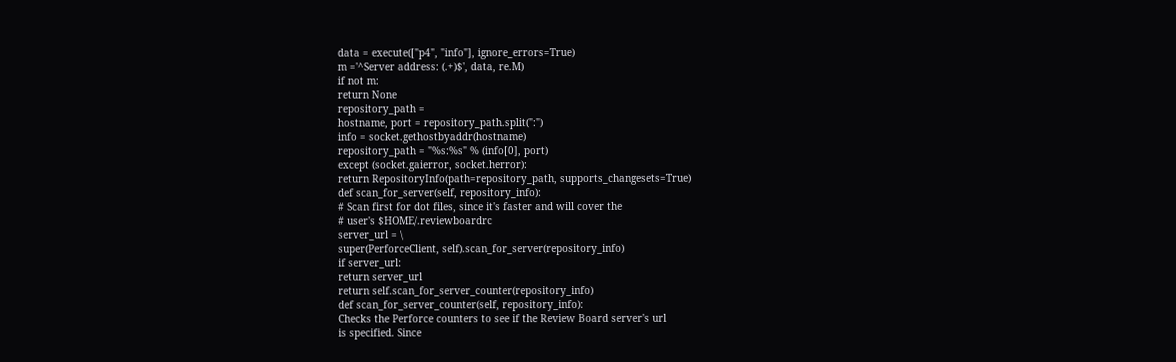data = execute(["p4", "info"], ignore_errors=True)
m ='^Server address: (.+)$', data, re.M)
if not m:
return None
repository_path =
hostname, port = repository_path.split(":")
info = socket.gethostbyaddr(hostname)
repository_path = "%s:%s" % (info[0], port)
except (socket.gaierror, socket.herror):
return RepositoryInfo(path=repository_path, supports_changesets=True)
def scan_for_server(self, repository_info):
# Scan first for dot files, since it's faster and will cover the
# user's $HOME/.reviewboardrc
server_url = \
super(PerforceClient, self).scan_for_server(repository_info)
if server_url:
return server_url
return self.scan_for_server_counter(repository_info)
def scan_for_server_counter(self, repository_info):
Checks the Perforce counters to see if the Review Board server's url
is specified. Since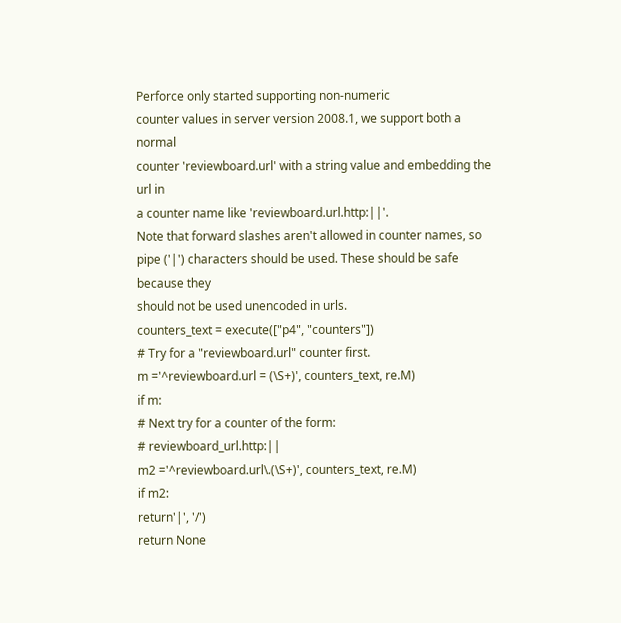Perforce only started supporting non-numeric
counter values in server version 2008.1, we support both a normal
counter 'reviewboard.url' with a string value and embedding the url in
a counter name like 'reviewboard.url.http:||'.
Note that forward slashes aren't allowed in counter names, so
pipe ('|') characters should be used. These should be safe because they
should not be used unencoded in urls.
counters_text = execute(["p4", "counters"])
# Try for a "reviewboard.url" counter first.
m ='^reviewboard.url = (\S+)', counters_text, re.M)
if m:
# Next try for a counter of the form:
# reviewboard_url.http:||
m2 ='^reviewboard.url\.(\S+)', counters_text, re.M)
if m2:
return'|', '/')
return None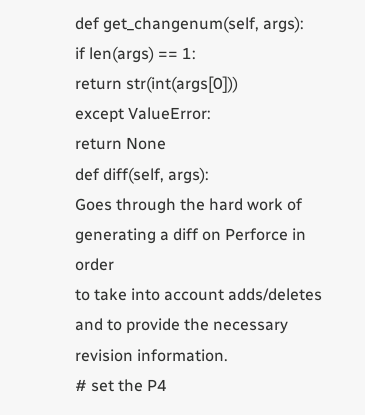def get_changenum(self, args):
if len(args) == 1:
return str(int(args[0]))
except ValueError:
return None
def diff(self, args):
Goes through the hard work of generating a diff on Perforce in order
to take into account adds/deletes and to provide the necessary
revision information.
# set the P4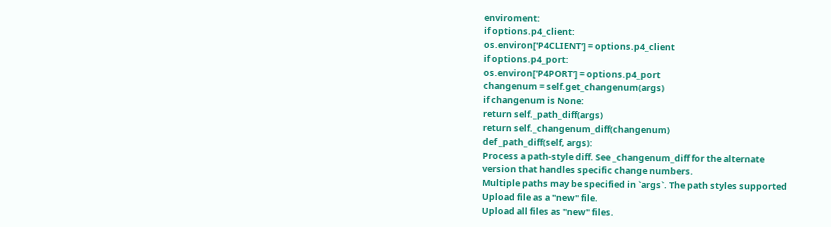enviroment:
if options.p4_client:
os.environ['P4CLIENT'] = options.p4_client
if options.p4_port:
os.environ['P4PORT'] = options.p4_port
changenum = self.get_changenum(args)
if changenum is None:
return self._path_diff(args)
return self._changenum_diff(changenum)
def _path_diff(self, args):
Process a path-style diff. See _changenum_diff for the alternate
version that handles specific change numbers.
Multiple paths may be specified in `args`. The path styles supported
Upload file as a "new" file.
Upload all files as "new" files.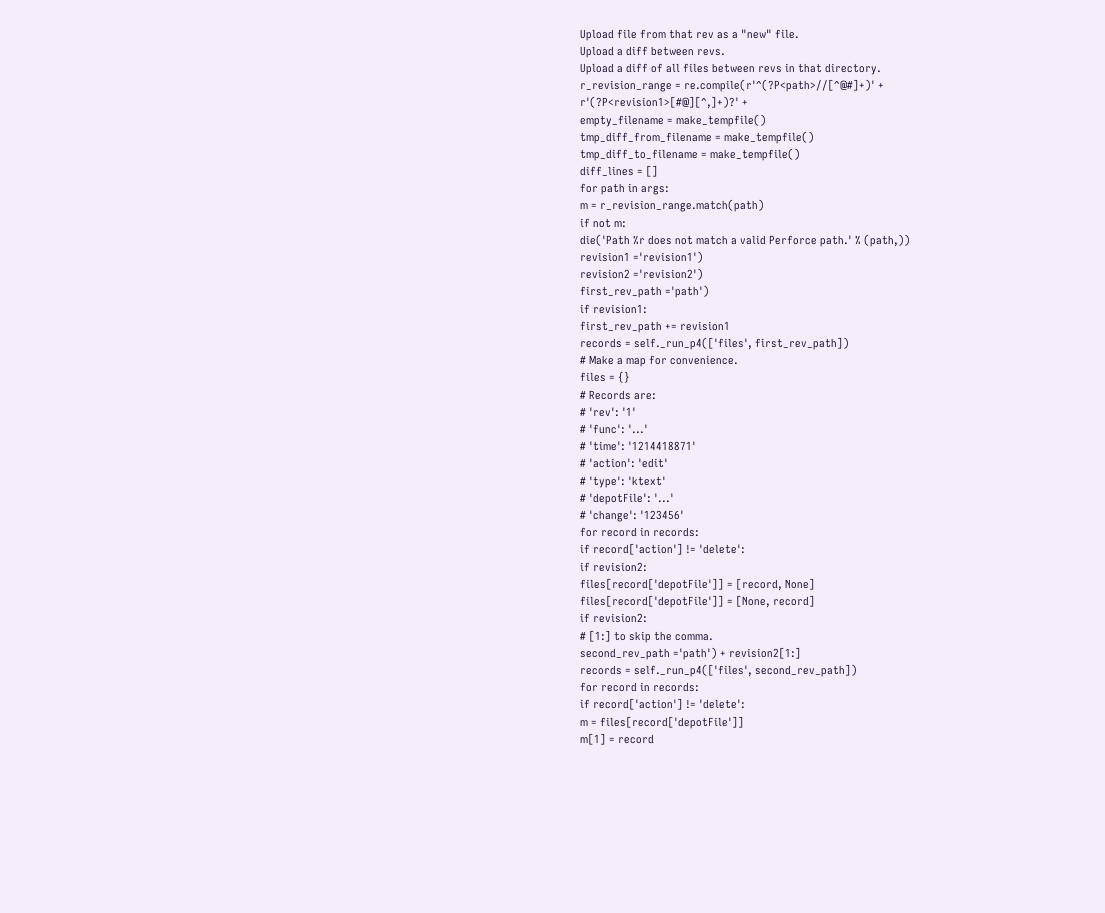Upload file from that rev as a "new" file.
Upload a diff between revs.
Upload a diff of all files between revs in that directory.
r_revision_range = re.compile(r'^(?P<path>//[^@#]+)' +
r'(?P<revision1>[#@][^,]+)?' +
empty_filename = make_tempfile()
tmp_diff_from_filename = make_tempfile()
tmp_diff_to_filename = make_tempfile()
diff_lines = []
for path in args:
m = r_revision_range.match(path)
if not m:
die('Path %r does not match a valid Perforce path.' % (path,))
revision1 ='revision1')
revision2 ='revision2')
first_rev_path ='path')
if revision1:
first_rev_path += revision1
records = self._run_p4(['files', first_rev_path])
# Make a map for convenience.
files = {}
# Records are:
# 'rev': '1'
# 'func': '...'
# 'time': '1214418871'
# 'action': 'edit'
# 'type': 'ktext'
# 'depotFile': '...'
# 'change': '123456'
for record in records:
if record['action'] != 'delete':
if revision2:
files[record['depotFile']] = [record, None]
files[record['depotFile']] = [None, record]
if revision2:
# [1:] to skip the comma.
second_rev_path ='path') + revision2[1:]
records = self._run_p4(['files', second_rev_path])
for record in records:
if record['action'] != 'delete':
m = files[record['depotFile']]
m[1] = record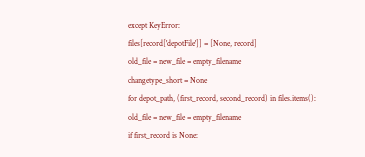except KeyError:
files[record['depotFile']] = [None, record]
old_file = new_file = empty_filename
changetype_short = None
for depot_path, (first_record, second_record) in files.items():
old_file = new_file = empty_filename
if first_record is None: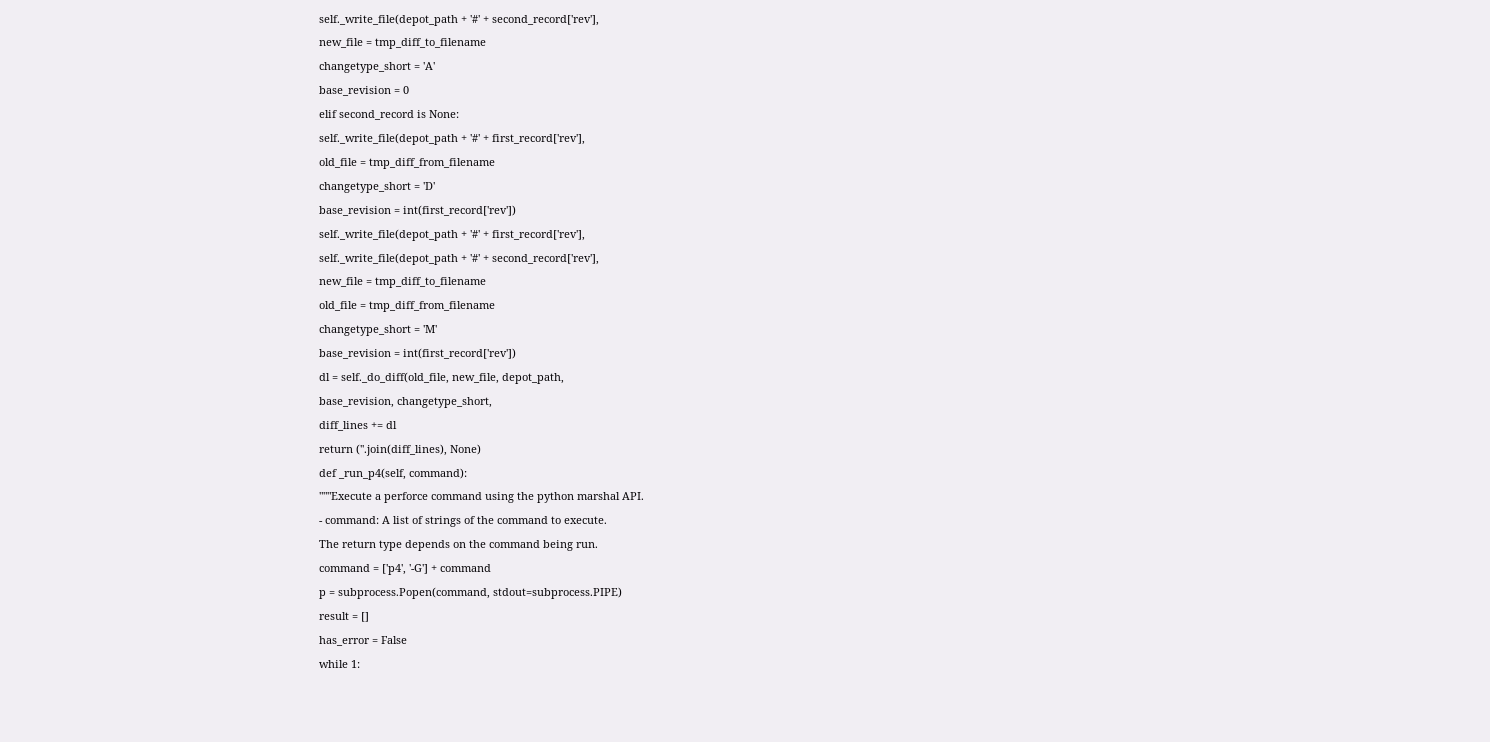self._write_file(depot_path + '#' + second_record['rev'],
new_file = tmp_diff_to_filename
changetype_short = 'A'
base_revision = 0
elif second_record is None:
self._write_file(depot_path + '#' + first_record['rev'],
old_file = tmp_diff_from_filename
changetype_short = 'D'
base_revision = int(first_record['rev'])
self._write_file(depot_path + '#' + first_record['rev'],
self._write_file(depot_path + '#' + second_record['rev'],
new_file = tmp_diff_to_filename
old_file = tmp_diff_from_filename
changetype_short = 'M'
base_revision = int(first_record['rev'])
dl = self._do_diff(old_file, new_file, depot_path,
base_revision, changetype_short,
diff_lines += dl
return (''.join(diff_lines), None)
def _run_p4(self, command):
"""Execute a perforce command using the python marshal API.
- command: A list of strings of the command to execute.
The return type depends on the command being run.
command = ['p4', '-G'] + command
p = subprocess.Popen(command, stdout=subprocess.PIPE)
result = []
has_error = False
while 1: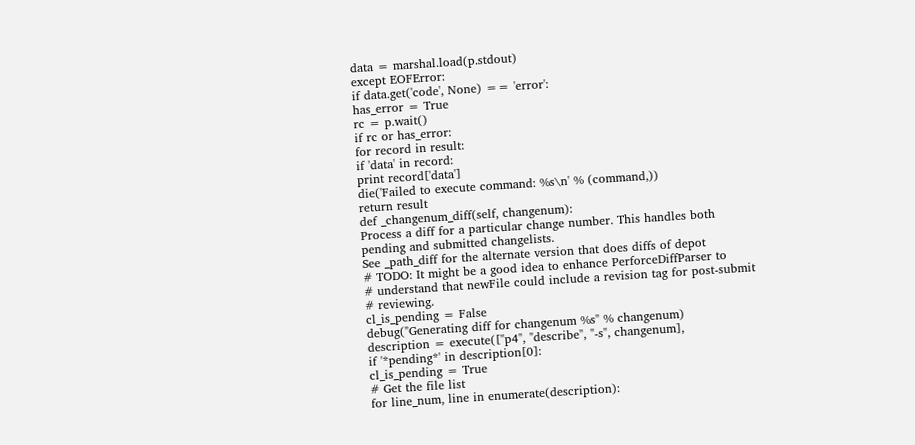data = marshal.load(p.stdout)
except EOFError:
if data.get('code', None) == 'error':
has_error = True
rc = p.wait()
if rc or has_error:
for record in result:
if 'data' in record:
print record['data']
die('Failed to execute command: %s\n' % (command,))
return result
def _changenum_diff(self, changenum):
Process a diff for a particular change number. This handles both
pending and submitted changelists.
See _path_diff for the alternate version that does diffs of depot
# TODO: It might be a good idea to enhance PerforceDiffParser to
# understand that newFile could include a revision tag for post-submit
# reviewing.
cl_is_pending = False
debug("Generating diff for changenum %s" % changenum)
description = execute(["p4", "describe", "-s", changenum],
if '*pending*' in description[0]:
cl_is_pending = True
# Get the file list
for line_num, line in enumerate(description):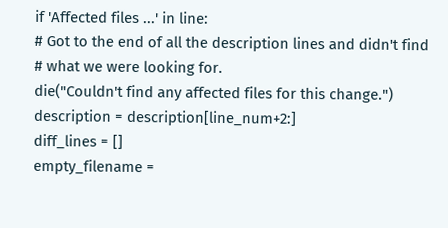if 'Affected files ...' in line:
# Got to the end of all the description lines and didn't find
# what we were looking for.
die("Couldn't find any affected files for this change.")
description = description[line_num+2:]
diff_lines = []
empty_filename =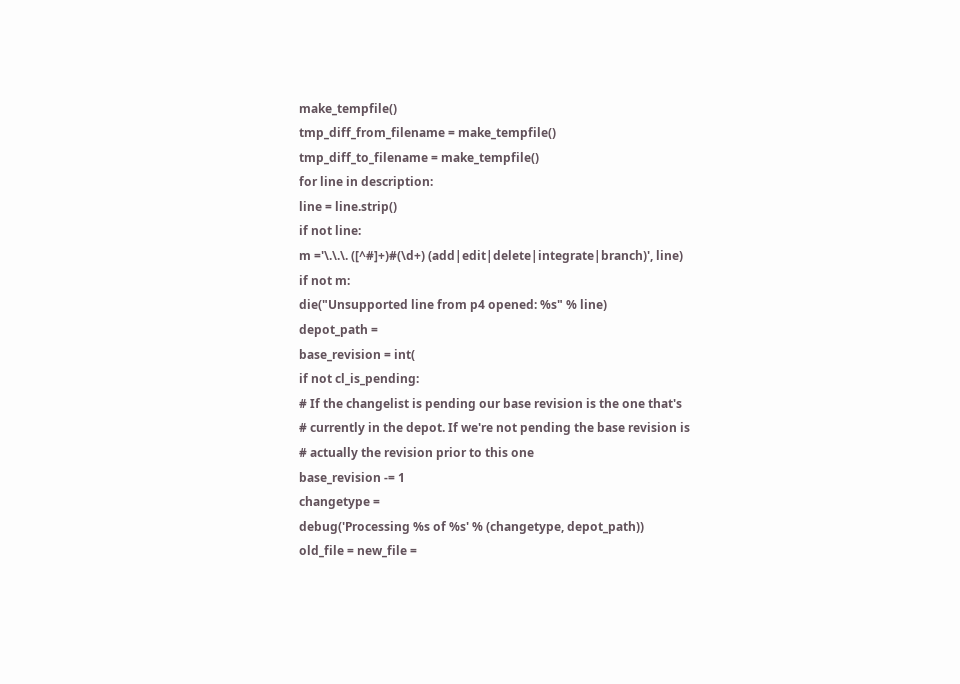make_tempfile()
tmp_diff_from_filename = make_tempfile()
tmp_diff_to_filename = make_tempfile()
for line in description:
line = line.strip()
if not line:
m ='\.\.\. ([^#]+)#(\d+) (add|edit|delete|integrate|branch)', line)
if not m:
die("Unsupported line from p4 opened: %s" % line)
depot_path =
base_revision = int(
if not cl_is_pending:
# If the changelist is pending our base revision is the one that's
# currently in the depot. If we're not pending the base revision is
# actually the revision prior to this one
base_revision -= 1
changetype =
debug('Processing %s of %s' % (changetype, depot_path))
old_file = new_file =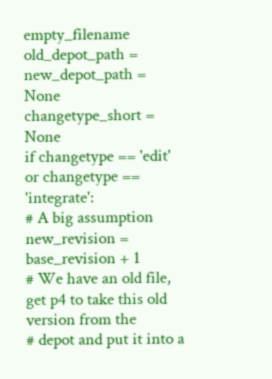empty_filename
old_depot_path = new_depot_path = None
changetype_short = None
if changetype == 'edit' or changetype == 'integrate':
# A big assumption
new_revision = base_revision + 1
# We have an old file, get p4 to take this old version from the
# depot and put it into a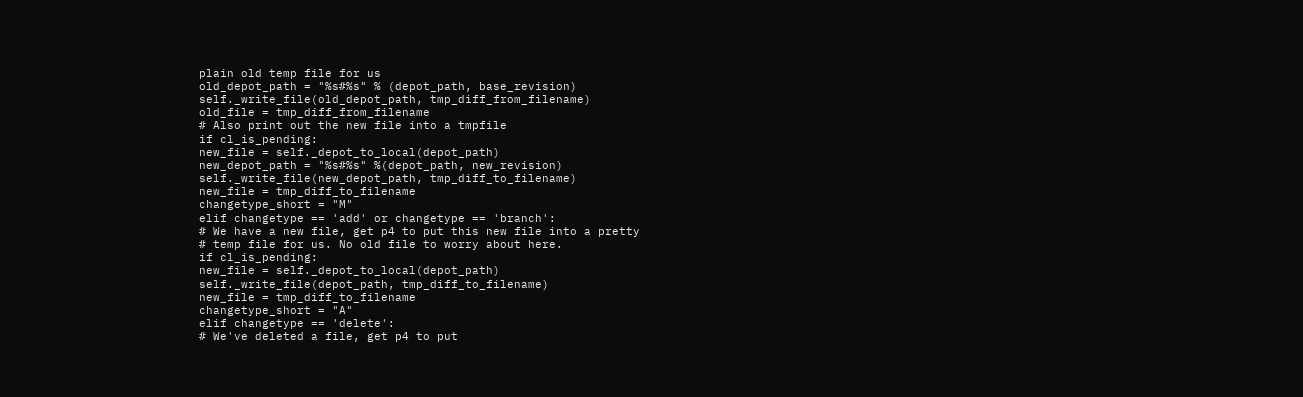plain old temp file for us
old_depot_path = "%s#%s" % (depot_path, base_revision)
self._write_file(old_depot_path, tmp_diff_from_filename)
old_file = tmp_diff_from_filename
# Also print out the new file into a tmpfile
if cl_is_pending:
new_file = self._depot_to_local(depot_path)
new_depot_path = "%s#%s" %(depot_path, new_revision)
self._write_file(new_depot_path, tmp_diff_to_filename)
new_file = tmp_diff_to_filename
changetype_short = "M"
elif changetype == 'add' or changetype == 'branch':
# We have a new file, get p4 to put this new file into a pretty
# temp file for us. No old file to worry about here.
if cl_is_pending:
new_file = self._depot_to_local(depot_path)
self._write_file(depot_path, tmp_diff_to_filename)
new_file = tmp_diff_to_filename
changetype_short = "A"
elif changetype == 'delete':
# We've deleted a file, get p4 to put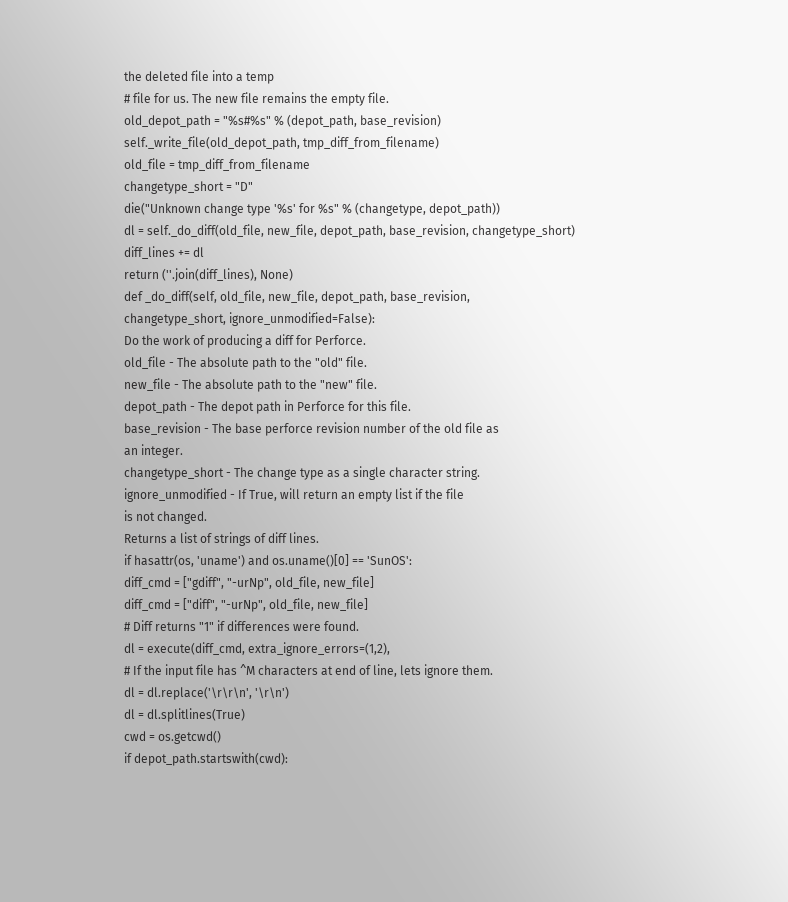the deleted file into a temp
# file for us. The new file remains the empty file.
old_depot_path = "%s#%s" % (depot_path, base_revision)
self._write_file(old_depot_path, tmp_diff_from_filename)
old_file = tmp_diff_from_filename
changetype_short = "D"
die("Unknown change type '%s' for %s" % (changetype, depot_path))
dl = self._do_diff(old_file, new_file, depot_path, base_revision, changetype_short)
diff_lines += dl
return (''.join(diff_lines), None)
def _do_diff(self, old_file, new_file, depot_path, base_revision,
changetype_short, ignore_unmodified=False):
Do the work of producing a diff for Perforce.
old_file - The absolute path to the "old" file.
new_file - The absolute path to the "new" file.
depot_path - The depot path in Perforce for this file.
base_revision - The base perforce revision number of the old file as
an integer.
changetype_short - The change type as a single character string.
ignore_unmodified - If True, will return an empty list if the file
is not changed.
Returns a list of strings of diff lines.
if hasattr(os, 'uname') and os.uname()[0] == 'SunOS':
diff_cmd = ["gdiff", "-urNp", old_file, new_file]
diff_cmd = ["diff", "-urNp", old_file, new_file]
# Diff returns "1" if differences were found.
dl = execute(diff_cmd, extra_ignore_errors=(1,2),
# If the input file has ^M characters at end of line, lets ignore them.
dl = dl.replace('\r\r\n', '\r\n')
dl = dl.splitlines(True)
cwd = os.getcwd()
if depot_path.startswith(cwd):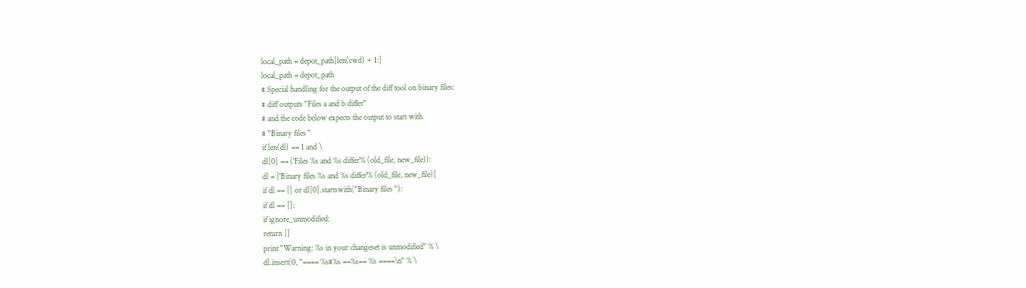local_path = depot_path[len(cwd) + 1:]
local_path = depot_path
# Special handling for the output of the diff tool on binary files:
# diff outputs "Files a and b differ"
# and the code below expects the output to start with
# "Binary files "
if len(dl) == 1 and \
dl[0] == ('Files %s and %s differ'% (old_file, new_file)):
dl = ['Binary files %s and %s differ'% (old_file, new_file)]
if dl == [] or dl[0].startswith("Binary files "):
if dl == []:
if ignore_unmodified:
return []
print "Warning: %s in your changeset is unmodified" % \
dl.insert(0, "==== %s#%s ==%s== %s ====\n" % \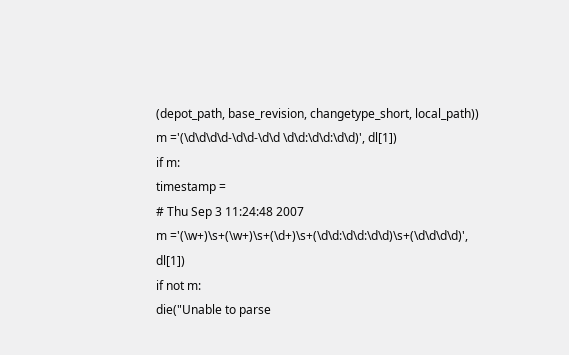(depot_path, base_revision, changetype_short, local_path))
m ='(\d\d\d\d-\d\d-\d\d \d\d:\d\d:\d\d)', dl[1])
if m:
timestamp =
# Thu Sep 3 11:24:48 2007
m ='(\w+)\s+(\w+)\s+(\d+)\s+(\d\d:\d\d:\d\d)\s+(\d\d\d\d)', dl[1])
if not m:
die("Unable to parse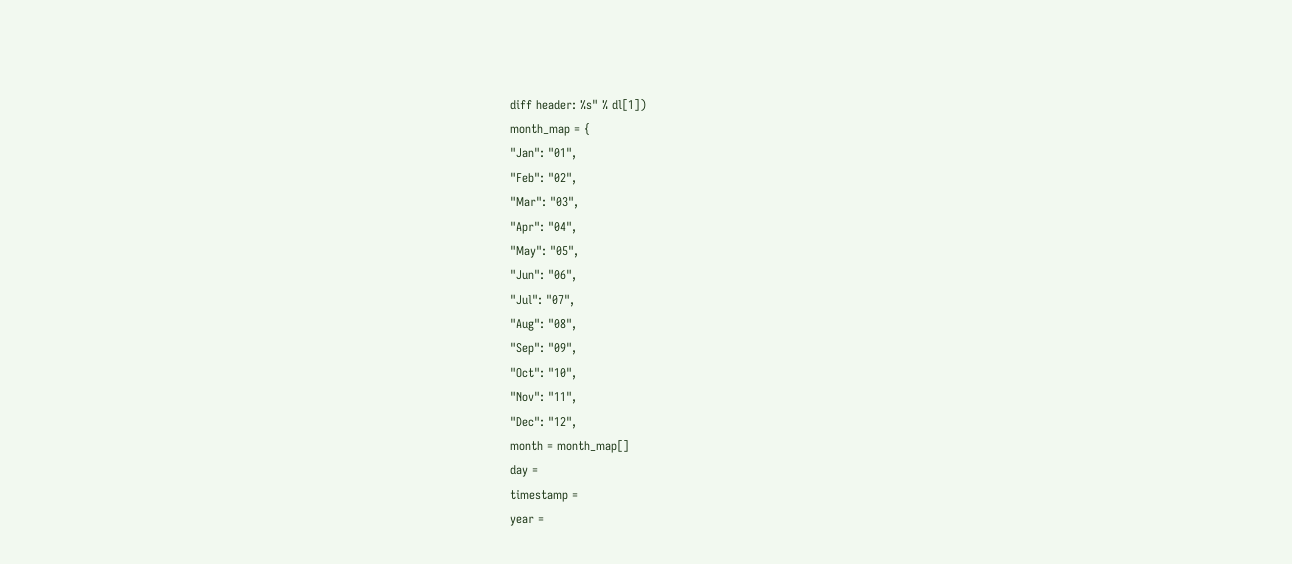diff header: %s" % dl[1])
month_map = {
"Jan": "01",
"Feb": "02",
"Mar": "03",
"Apr": "04",
"May": "05",
"Jun": "06",
"Jul": "07",
"Aug": "08",
"Sep": "09",
"Oct": "10",
"Nov": "11",
"Dec": "12",
month = month_map[]
day =
timestamp =
year =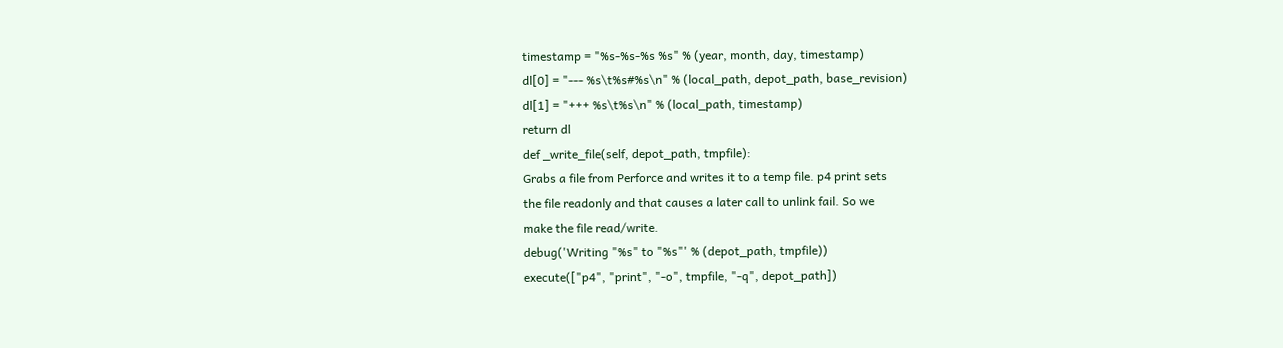timestamp = "%s-%s-%s %s" % (year, month, day, timestamp)
dl[0] = "--- %s\t%s#%s\n" % (local_path, depot_path, base_revision)
dl[1] = "+++ %s\t%s\n" % (local_path, timestamp)
return dl
def _write_file(self, depot_path, tmpfile):
Grabs a file from Perforce and writes it to a temp file. p4 print sets
the file readonly and that causes a later call to unlink fail. So we
make the file read/write.
debug('Writing "%s" to "%s"' % (depot_path, tmpfile))
execute(["p4", "print", "-o", tmpfile, "-q", depot_path])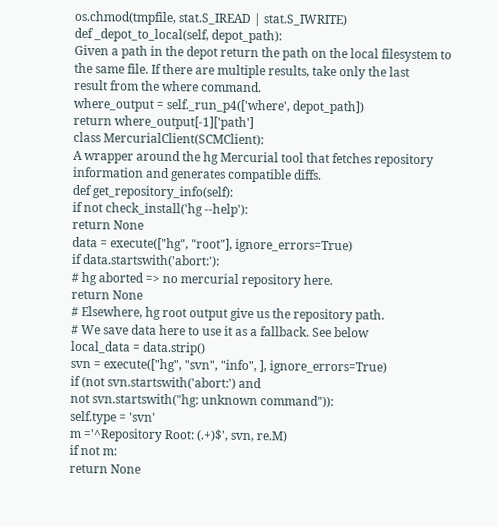os.chmod(tmpfile, stat.S_IREAD | stat.S_IWRITE)
def _depot_to_local(self, depot_path):
Given a path in the depot return the path on the local filesystem to
the same file. If there are multiple results, take only the last
result from the where command.
where_output = self._run_p4(['where', depot_path])
return where_output[-1]['path']
class MercurialClient(SCMClient):
A wrapper around the hg Mercurial tool that fetches repository
information and generates compatible diffs.
def get_repository_info(self):
if not check_install('hg --help'):
return None
data = execute(["hg", "root"], ignore_errors=True)
if data.startswith('abort:'):
# hg aborted => no mercurial repository here.
return None
# Elsewhere, hg root output give us the repository path.
# We save data here to use it as a fallback. See below
local_data = data.strip()
svn = execute(["hg", "svn", "info", ], ignore_errors=True)
if (not svn.startswith('abort:') and
not svn.startswith("hg: unknown command")):
self.type = 'svn'
m ='^Repository Root: (.+)$', svn, re.M)
if not m:
return None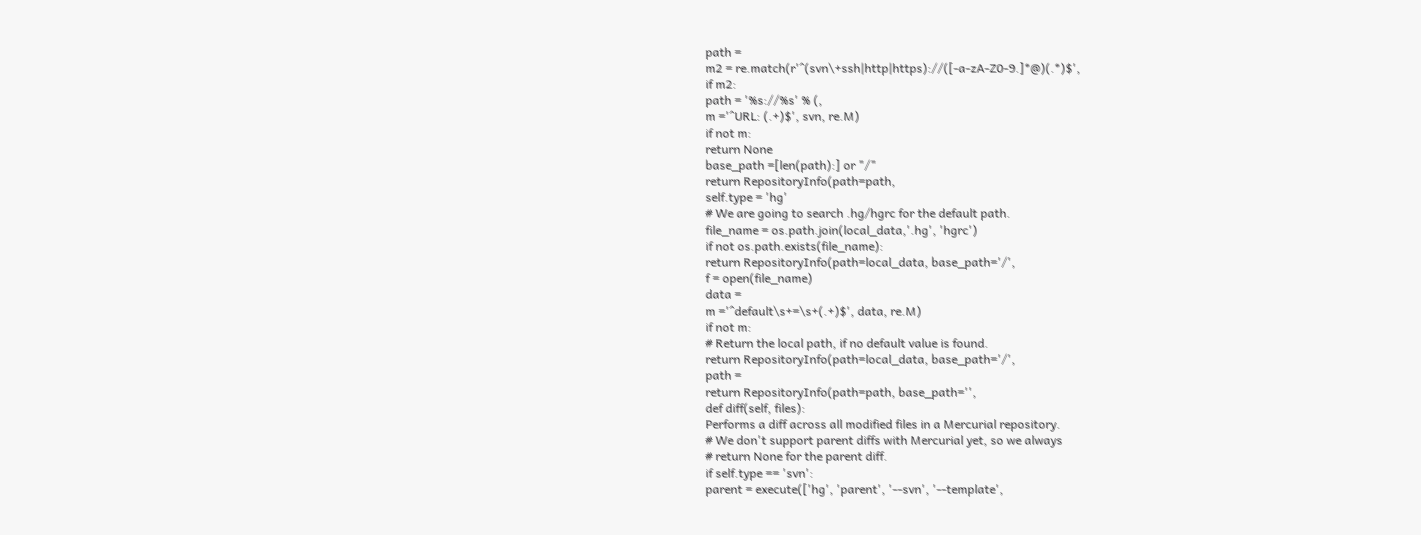path =
m2 = re.match(r'^(svn\+ssh|http|https)://([-a-zA-Z0-9.]*@)(.*)$',
if m2:
path = '%s://%s' % (,
m ='^URL: (.+)$', svn, re.M)
if not m:
return None
base_path =[len(path):] or "/"
return RepositoryInfo(path=path,
self.type = 'hg'
# We are going to search .hg/hgrc for the default path.
file_name = os.path.join(local_data,'.hg', 'hgrc')
if not os.path.exists(file_name):
return RepositoryInfo(path=local_data, base_path='/',
f = open(file_name)
data =
m ='^default\s+=\s+(.+)$', data, re.M)
if not m:
# Return the local path, if no default value is found.
return RepositoryInfo(path=local_data, base_path='/',
path =
return RepositoryInfo(path=path, base_path='',
def diff(self, files):
Performs a diff across all modified files in a Mercurial repository.
# We don't support parent diffs with Mercurial yet, so we always
# return None for the parent diff.
if self.type == 'svn':
parent = execute(['hg', 'parent', '--svn', '--template',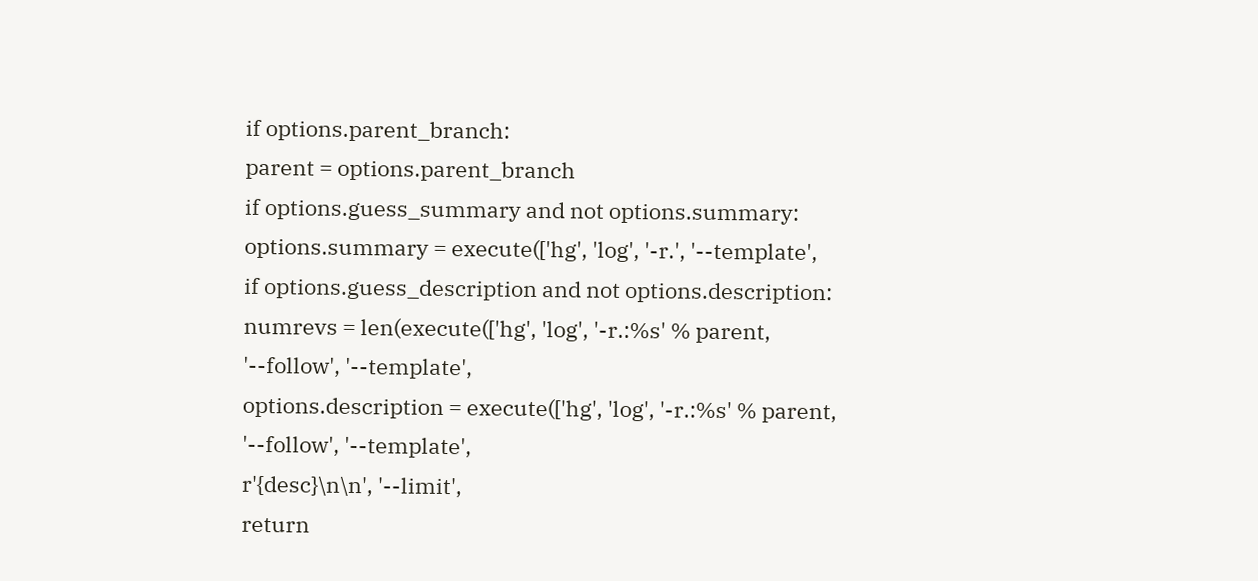if options.parent_branch:
parent = options.parent_branch
if options.guess_summary and not options.summary:
options.summary = execute(['hg', 'log', '-r.', '--template',
if options.guess_description and not options.description:
numrevs = len(execute(['hg', 'log', '-r.:%s' % parent,
'--follow', '--template',
options.description = execute(['hg', 'log', '-r.:%s' % parent,
'--follow', '--template',
r'{desc}\n\n', '--limit',
return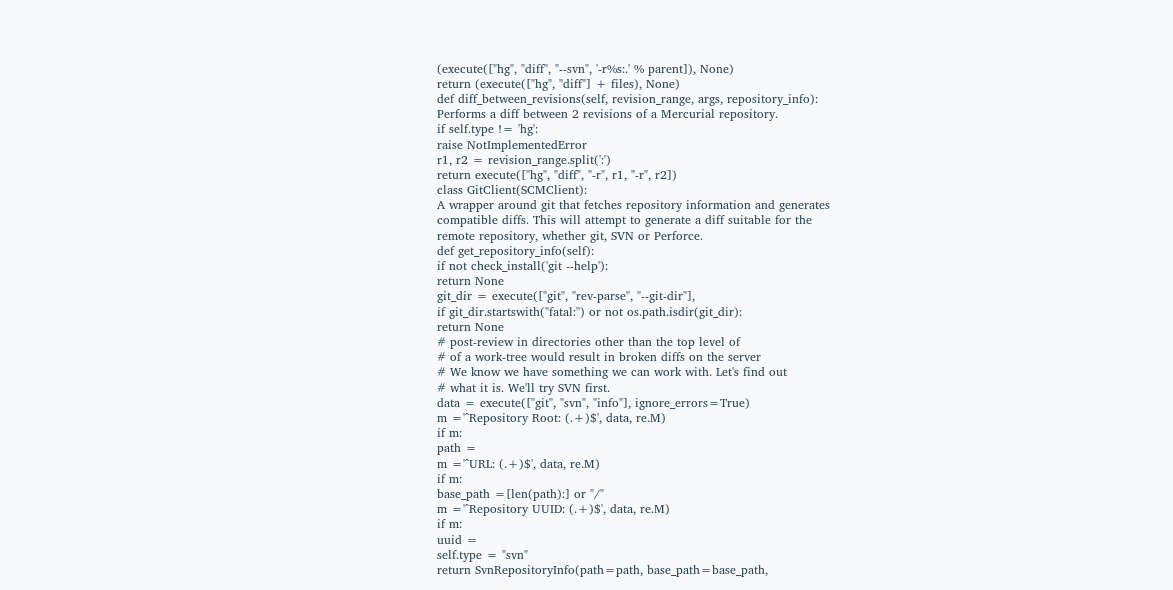(execute(["hg", "diff", "--svn", '-r%s:.' % parent]), None)
return (execute(["hg", "diff"] + files), None)
def diff_between_revisions(self, revision_range, args, repository_info):
Performs a diff between 2 revisions of a Mercurial repository.
if self.type != 'hg':
raise NotImplementedError
r1, r2 = revision_range.split(':')
return execute(["hg", "diff", "-r", r1, "-r", r2])
class GitClient(SCMClient):
A wrapper around git that fetches repository information and generates
compatible diffs. This will attempt to generate a diff suitable for the
remote repository, whether git, SVN or Perforce.
def get_repository_info(self):
if not check_install('git --help'):
return None
git_dir = execute(["git", "rev-parse", "--git-dir"],
if git_dir.startswith("fatal:") or not os.path.isdir(git_dir):
return None
# post-review in directories other than the top level of
# of a work-tree would result in broken diffs on the server
# We know we have something we can work with. Let's find out
# what it is. We'll try SVN first.
data = execute(["git", "svn", "info"], ignore_errors=True)
m ='^Repository Root: (.+)$', data, re.M)
if m:
path =
m ='^URL: (.+)$', data, re.M)
if m:
base_path =[len(path):] or "/"
m ='^Repository UUID: (.+)$', data, re.M)
if m:
uuid =
self.type = "svn"
return SvnRepositoryInfo(path=path, base_path=base_path,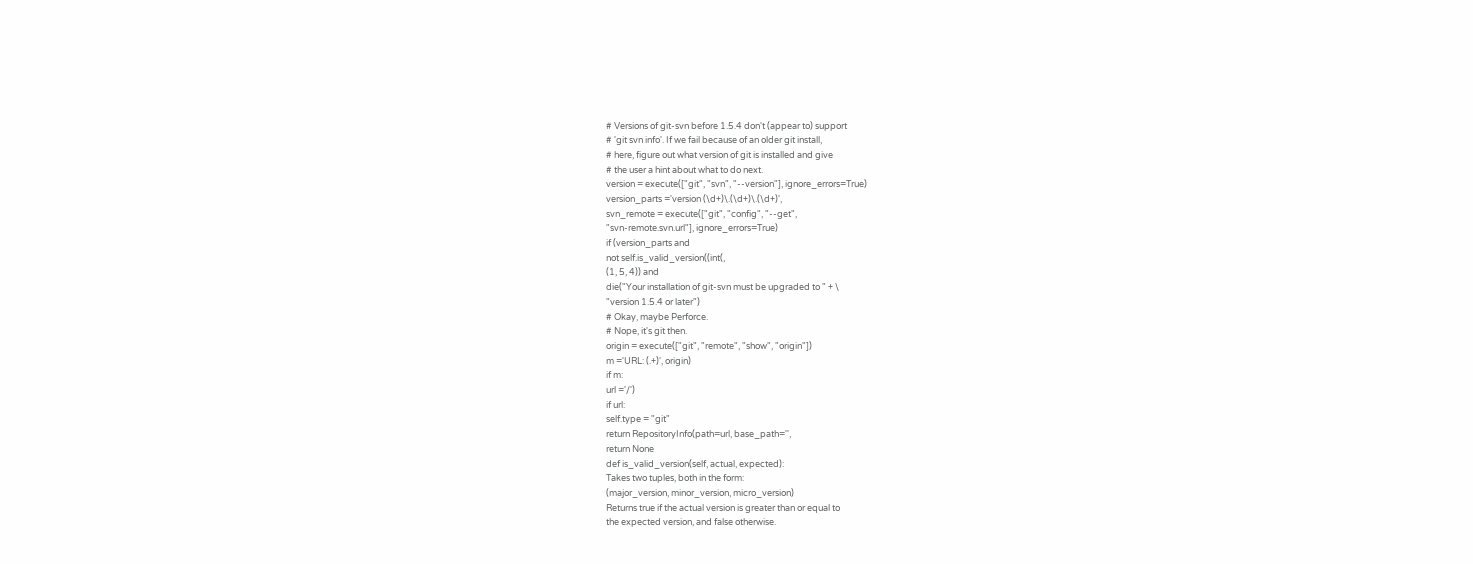# Versions of git-svn before 1.5.4 don't (appear to) support
# 'git svn info'. If we fail because of an older git install,
# here, figure out what version of git is installed and give
# the user a hint about what to do next.
version = execute(["git", "svn", "--version"], ignore_errors=True)
version_parts ='version (\d+)\.(\d+)\.(\d+)',
svn_remote = execute(["git", "config", "--get",
"svn-remote.svn.url"], ignore_errors=True)
if (version_parts and
not self.is_valid_version((int(,
(1, 5, 4)) and
die("Your installation of git-svn must be upgraded to " + \
"version 1.5.4 or later")
# Okay, maybe Perforce.
# Nope, it's git then.
origin = execute(["git", "remote", "show", "origin"])
m ='URL: (.+)', origin)
if m:
url ='/')
if url:
self.type = "git"
return RepositoryInfo(path=url, base_path='',
return None
def is_valid_version(self, actual, expected):
Takes two tuples, both in the form:
(major_version, minor_version, micro_version)
Returns true if the actual version is greater than or equal to
the expected version, and false otherwise.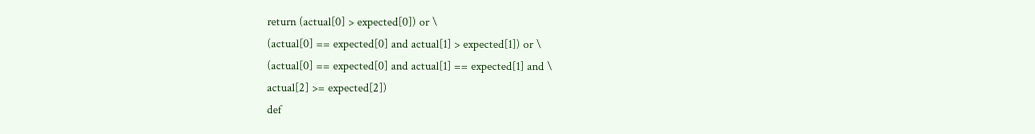return (actual[0] > expected[0]) or \
(actual[0] == expected[0] and actual[1] > expected[1]) or \
(actual[0] == expected[0] and actual[1] == expected[1] and \
actual[2] >= expected[2])
def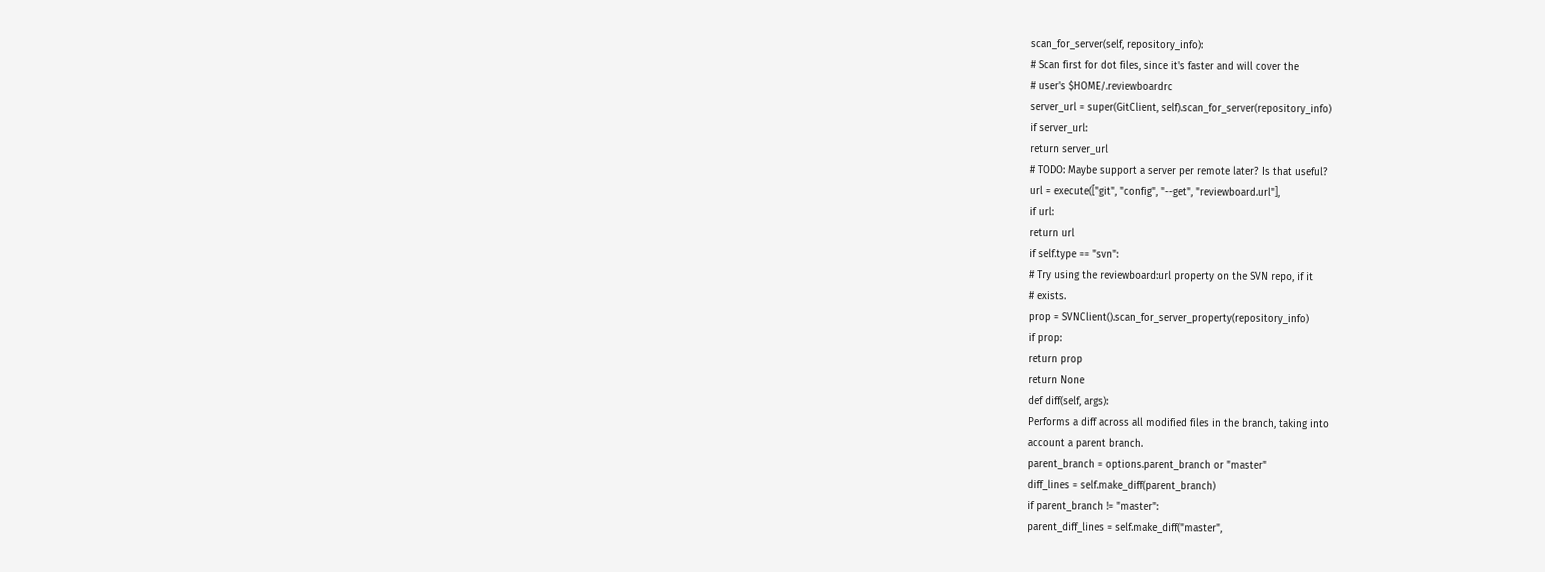scan_for_server(self, repository_info):
# Scan first for dot files, since it's faster and will cover the
# user's $HOME/.reviewboardrc
server_url = super(GitClient, self).scan_for_server(repository_info)
if server_url:
return server_url
# TODO: Maybe support a server per remote later? Is that useful?
url = execute(["git", "config", "--get", "reviewboard.url"],
if url:
return url
if self.type == "svn":
# Try using the reviewboard:url property on the SVN repo, if it
# exists.
prop = SVNClient().scan_for_server_property(repository_info)
if prop:
return prop
return None
def diff(self, args):
Performs a diff across all modified files in the branch, taking into
account a parent branch.
parent_branch = options.parent_branch or "master"
diff_lines = self.make_diff(parent_branch)
if parent_branch != "master":
parent_diff_lines = self.make_diff("master",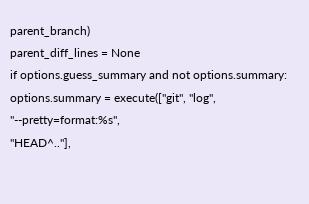parent_branch)
parent_diff_lines = None
if options.guess_summary and not options.summary:
options.summary = execute(["git", "log", "--pretty=format:%s",
"HEAD^.."],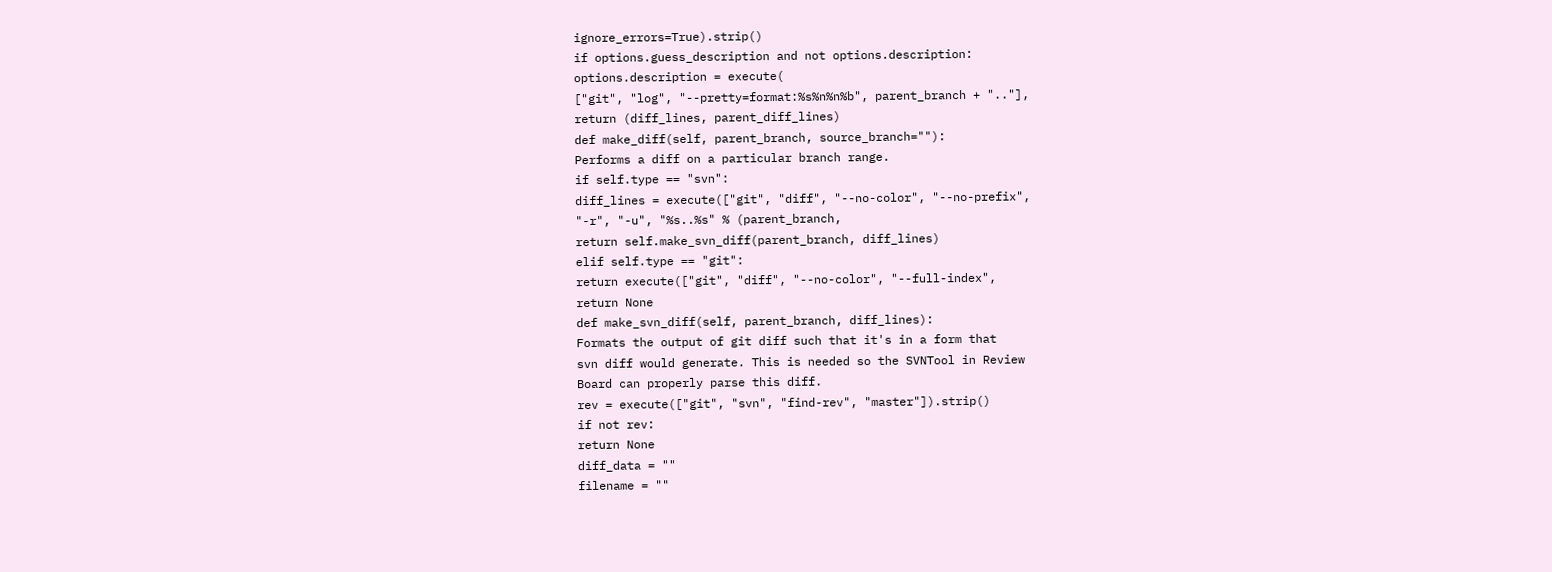ignore_errors=True).strip()
if options.guess_description and not options.description:
options.description = execute(
["git", "log", "--pretty=format:%s%n%n%b", parent_branch + ".."],
return (diff_lines, parent_diff_lines)
def make_diff(self, parent_branch, source_branch=""):
Performs a diff on a particular branch range.
if self.type == "svn":
diff_lines = execute(["git", "diff", "--no-color", "--no-prefix",
"-r", "-u", "%s..%s" % (parent_branch,
return self.make_svn_diff(parent_branch, diff_lines)
elif self.type == "git":
return execute(["git", "diff", "--no-color", "--full-index",
return None
def make_svn_diff(self, parent_branch, diff_lines):
Formats the output of git diff such that it's in a form that
svn diff would generate. This is needed so the SVNTool in Review
Board can properly parse this diff.
rev = execute(["git", "svn", "find-rev", "master"]).strip()
if not rev:
return None
diff_data = ""
filename = ""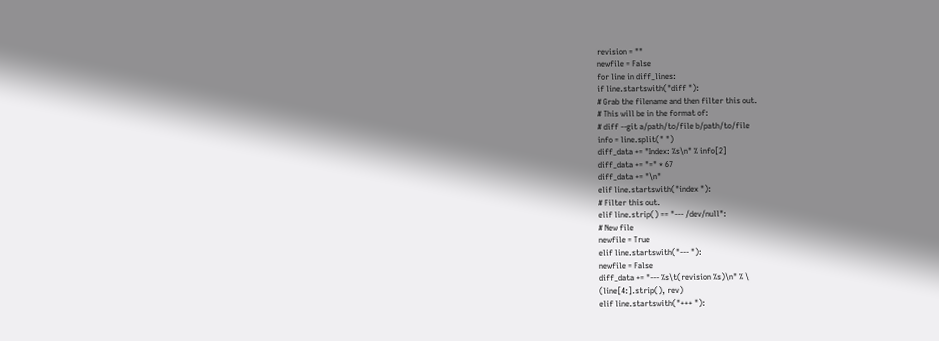revision = ""
newfile = False
for line in diff_lines:
if line.startswith("diff "):
# Grab the filename and then filter this out.
# This will be in the format of:
# diff --git a/path/to/file b/path/to/file
info = line.split(" ")
diff_data += "Index: %s\n" % info[2]
diff_data += "=" * 67
diff_data += "\n"
elif line.startswith("index "):
# Filter this out.
elif line.strip() == "--- /dev/null":
# New file
newfile = True
elif line.startswith("--- "):
newfile = False
diff_data += "--- %s\t(revision %s)\n" % \
(line[4:].strip(), rev)
elif line.startswith("+++ "):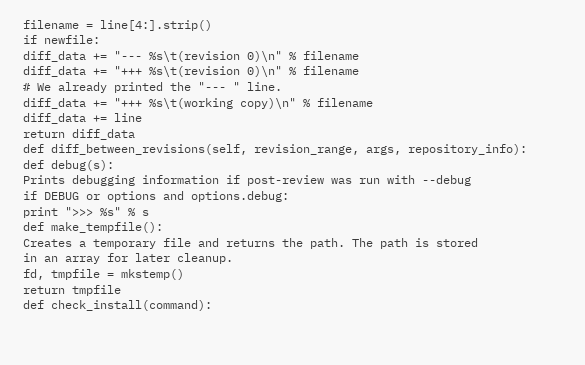filename = line[4:].strip()
if newfile:
diff_data += "--- %s\t(revision 0)\n" % filename
diff_data += "+++ %s\t(revision 0)\n" % filename
# We already printed the "--- " line.
diff_data += "+++ %s\t(working copy)\n" % filename
diff_data += line
return diff_data
def diff_between_revisions(self, revision_range, args, repository_info):
def debug(s):
Prints debugging information if post-review was run with --debug
if DEBUG or options and options.debug:
print ">>> %s" % s
def make_tempfile():
Creates a temporary file and returns the path. The path is stored
in an array for later cleanup.
fd, tmpfile = mkstemp()
return tmpfile
def check_install(command):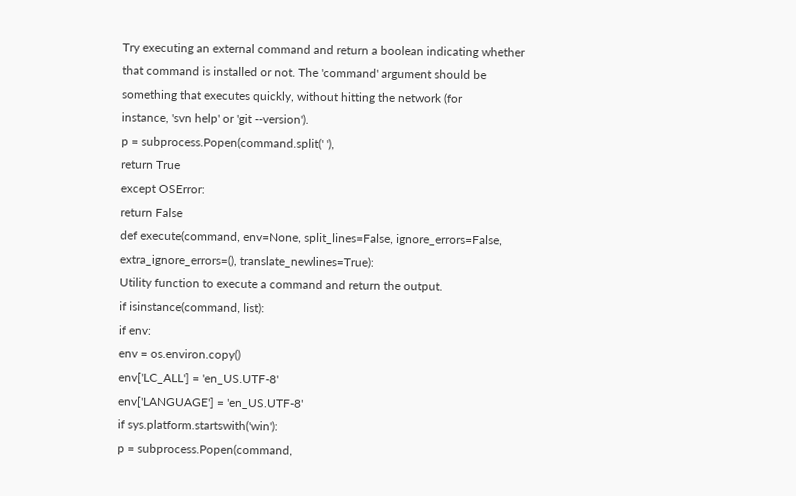Try executing an external command and return a boolean indicating whether
that command is installed or not. The 'command' argument should be
something that executes quickly, without hitting the network (for
instance, 'svn help' or 'git --version').
p = subprocess.Popen(command.split(' '),
return True
except OSError:
return False
def execute(command, env=None, split_lines=False, ignore_errors=False,
extra_ignore_errors=(), translate_newlines=True):
Utility function to execute a command and return the output.
if isinstance(command, list):
if env:
env = os.environ.copy()
env['LC_ALL'] = 'en_US.UTF-8'
env['LANGUAGE'] = 'en_US.UTF-8'
if sys.platform.startswith('win'):
p = subprocess.Popen(command,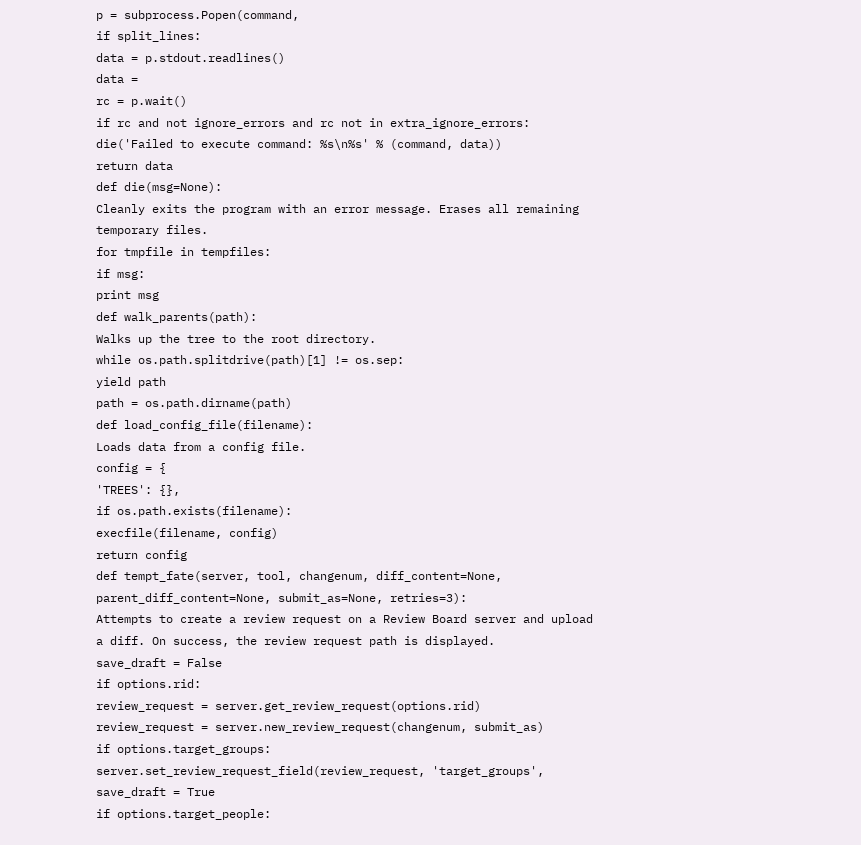p = subprocess.Popen(command,
if split_lines:
data = p.stdout.readlines()
data =
rc = p.wait()
if rc and not ignore_errors and rc not in extra_ignore_errors:
die('Failed to execute command: %s\n%s' % (command, data))
return data
def die(msg=None):
Cleanly exits the program with an error message. Erases all remaining
temporary files.
for tmpfile in tempfiles:
if msg:
print msg
def walk_parents(path):
Walks up the tree to the root directory.
while os.path.splitdrive(path)[1] != os.sep:
yield path
path = os.path.dirname(path)
def load_config_file(filename):
Loads data from a config file.
config = {
'TREES': {},
if os.path.exists(filename):
execfile(filename, config)
return config
def tempt_fate(server, tool, changenum, diff_content=None,
parent_diff_content=None, submit_as=None, retries=3):
Attempts to create a review request on a Review Board server and upload
a diff. On success, the review request path is displayed.
save_draft = False
if options.rid:
review_request = server.get_review_request(options.rid)
review_request = server.new_review_request(changenum, submit_as)
if options.target_groups:
server.set_review_request_field(review_request, 'target_groups',
save_draft = True
if options.target_people: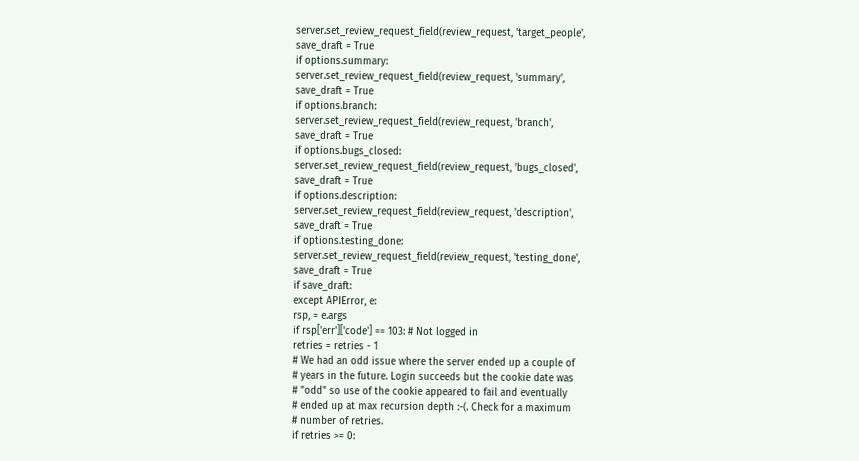server.set_review_request_field(review_request, 'target_people',
save_draft = True
if options.summary:
server.set_review_request_field(review_request, 'summary',
save_draft = True
if options.branch:
server.set_review_request_field(review_request, 'branch',
save_draft = True
if options.bugs_closed:
server.set_review_request_field(review_request, 'bugs_closed',
save_draft = True
if options.description:
server.set_review_request_field(review_request, 'description',
save_draft = True
if options.testing_done:
server.set_review_request_field(review_request, 'testing_done',
save_draft = True
if save_draft:
except APIError, e:
rsp, = e.args
if rsp['err']['code'] == 103: # Not logged in
retries = retries - 1
# We had an odd issue where the server ended up a couple of
# years in the future. Login succeeds but the cookie date was
# "odd" so use of the cookie appeared to fail and eventually
# ended up at max recursion depth :-(. Check for a maximum
# number of retries.
if retries >= 0: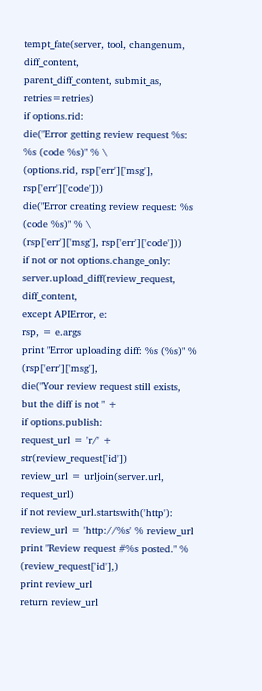tempt_fate(server, tool, changenum, diff_content,
parent_diff_content, submit_as, retries=retries)
if options.rid:
die("Error getting review request %s: %s (code %s)" % \
(options.rid, rsp['err']['msg'], rsp['err']['code']))
die("Error creating review request: %s (code %s)" % \
(rsp['err']['msg'], rsp['err']['code']))
if not or not options.change_only:
server.upload_diff(review_request, diff_content,
except APIError, e:
rsp, = e.args
print "Error uploading diff: %s (%s)" % (rsp['err']['msg'],
die("Your review request still exists, but the diff is not " +
if options.publish:
request_url = 'r/' + str(review_request['id'])
review_url = urljoin(server.url, request_url)
if not review_url.startswith('http'):
review_url = 'http://%s' % review_url
print "Review request #%s posted." % (review_request['id'],)
print review_url
return review_url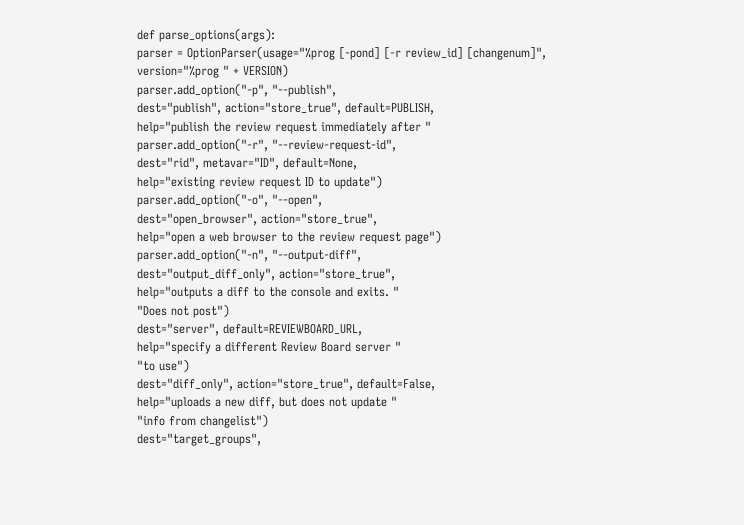def parse_options(args):
parser = OptionParser(usage="%prog [-pond] [-r review_id] [changenum]",
version="%prog " + VERSION)
parser.add_option("-p", "--publish",
dest="publish", action="store_true", default=PUBLISH,
help="publish the review request immediately after "
parser.add_option("-r", "--review-request-id",
dest="rid", metavar="ID", default=None,
help="existing review request ID to update")
parser.add_option("-o", "--open",
dest="open_browser", action="store_true",
help="open a web browser to the review request page")
parser.add_option("-n", "--output-diff",
dest="output_diff_only", action="store_true",
help="outputs a diff to the console and exits. "
"Does not post")
dest="server", default=REVIEWBOARD_URL,
help="specify a different Review Board server "
"to use")
dest="diff_only", action="store_true", default=False,
help="uploads a new diff, but does not update "
"info from changelist")
dest="target_groups",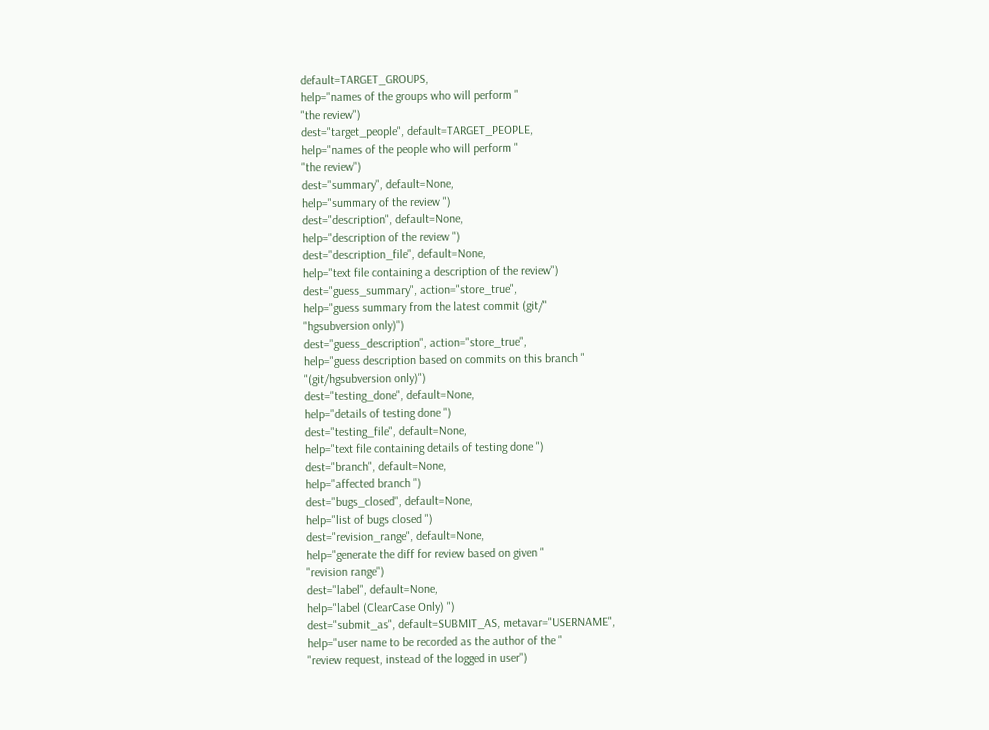default=TARGET_GROUPS,
help="names of the groups who will perform "
"the review")
dest="target_people", default=TARGET_PEOPLE,
help="names of the people who will perform "
"the review")
dest="summary", default=None,
help="summary of the review ")
dest="description", default=None,
help="description of the review ")
dest="description_file", default=None,
help="text file containing a description of the review")
dest="guess_summary", action="store_true",
help="guess summary from the latest commit (git/"
"hgsubversion only)")
dest="guess_description", action="store_true",
help="guess description based on commits on this branch "
"(git/hgsubversion only)")
dest="testing_done", default=None,
help="details of testing done ")
dest="testing_file", default=None,
help="text file containing details of testing done ")
dest="branch", default=None,
help="affected branch ")
dest="bugs_closed", default=None,
help="list of bugs closed ")
dest="revision_range", default=None,
help="generate the diff for review based on given "
"revision range")
dest="label", default=None,
help="label (ClearCase Only) ")
dest="submit_as", default=SUBMIT_AS, metavar="USERNAME",
help="user name to be recorded as the author of the "
"review request, instead of the logged in user")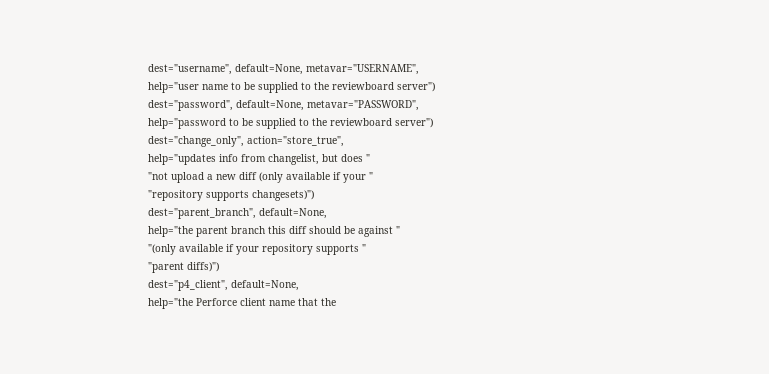dest="username", default=None, metavar="USERNAME",
help="user name to be supplied to the reviewboard server")
dest="password", default=None, metavar="PASSWORD",
help="password to be supplied to the reviewboard server")
dest="change_only", action="store_true",
help="updates info from changelist, but does "
"not upload a new diff (only available if your "
"repository supports changesets)")
dest="parent_branch", default=None,
help="the parent branch this diff should be against "
"(only available if your repository supports "
"parent diffs)")
dest="p4_client", default=None,
help="the Perforce client name that the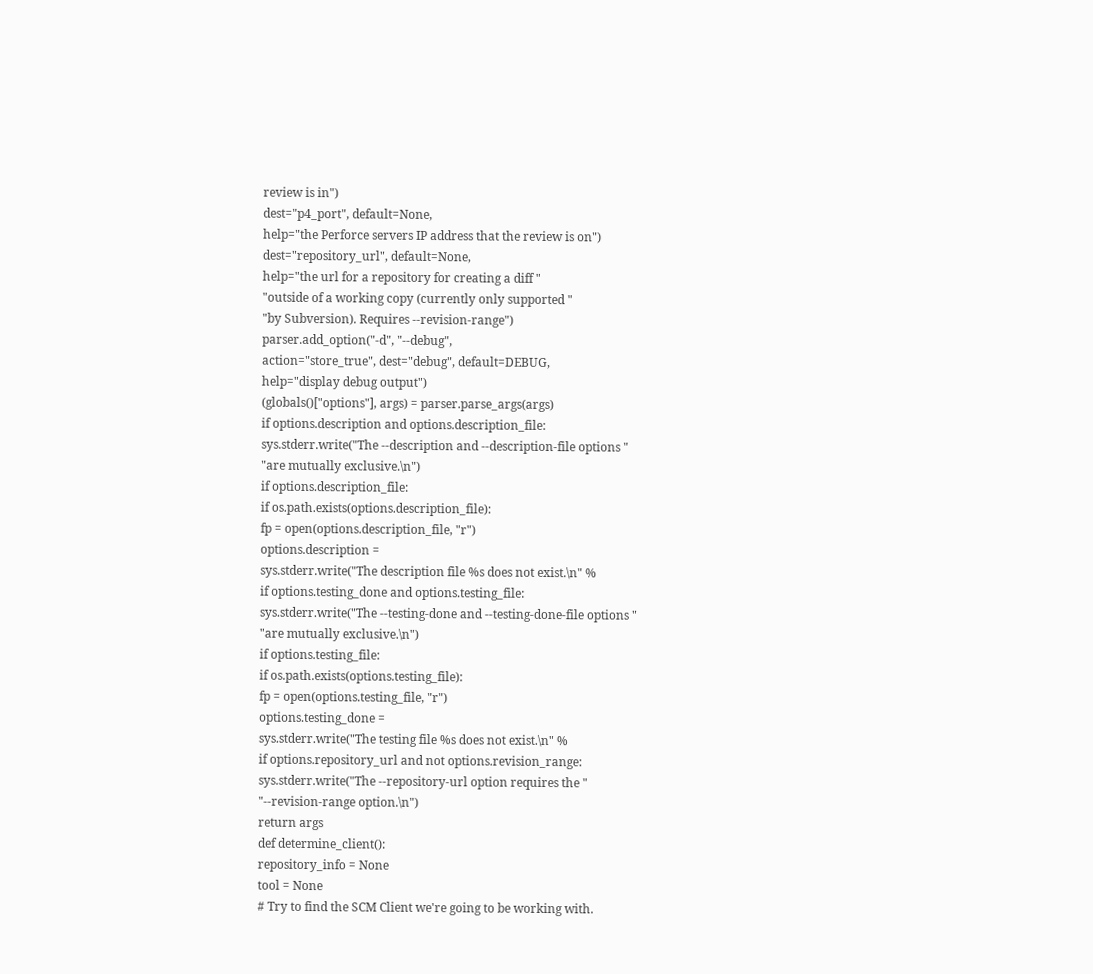review is in")
dest="p4_port", default=None,
help="the Perforce servers IP address that the review is on")
dest="repository_url", default=None,
help="the url for a repository for creating a diff "
"outside of a working copy (currently only supported "
"by Subversion). Requires --revision-range")
parser.add_option("-d", "--debug",
action="store_true", dest="debug", default=DEBUG,
help="display debug output")
(globals()["options"], args) = parser.parse_args(args)
if options.description and options.description_file:
sys.stderr.write("The --description and --description-file options "
"are mutually exclusive.\n")
if options.description_file:
if os.path.exists(options.description_file):
fp = open(options.description_file, "r")
options.description =
sys.stderr.write("The description file %s does not exist.\n" %
if options.testing_done and options.testing_file:
sys.stderr.write("The --testing-done and --testing-done-file options "
"are mutually exclusive.\n")
if options.testing_file:
if os.path.exists(options.testing_file):
fp = open(options.testing_file, "r")
options.testing_done =
sys.stderr.write("The testing file %s does not exist.\n" %
if options.repository_url and not options.revision_range:
sys.stderr.write("The --repository-url option requires the "
"--revision-range option.\n")
return args
def determine_client():
repository_info = None
tool = None
# Try to find the SCM Client we're going to be working with.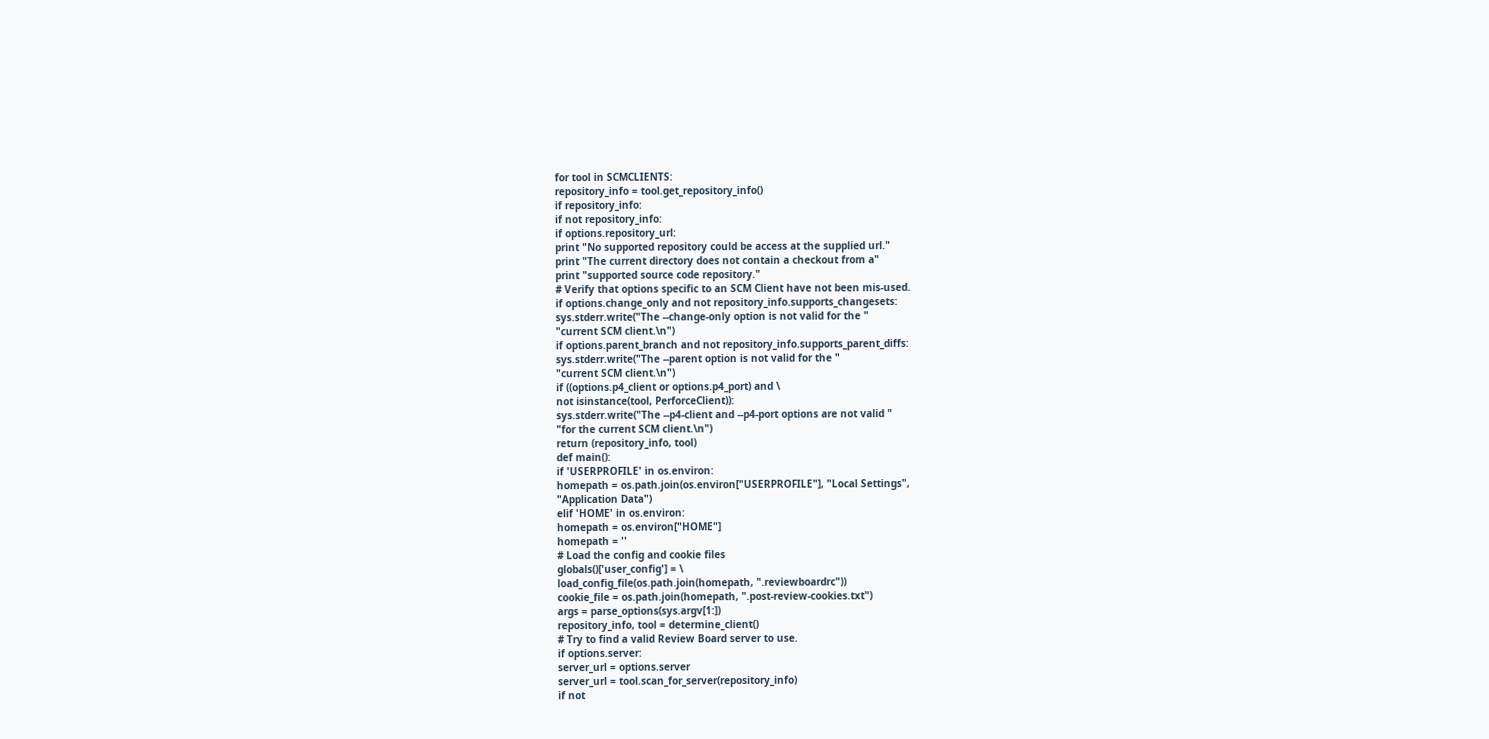for tool in SCMCLIENTS:
repository_info = tool.get_repository_info()
if repository_info:
if not repository_info:
if options.repository_url:
print "No supported repository could be access at the supplied url."
print "The current directory does not contain a checkout from a"
print "supported source code repository."
# Verify that options specific to an SCM Client have not been mis-used.
if options.change_only and not repository_info.supports_changesets:
sys.stderr.write("The --change-only option is not valid for the "
"current SCM client.\n")
if options.parent_branch and not repository_info.supports_parent_diffs:
sys.stderr.write("The --parent option is not valid for the "
"current SCM client.\n")
if ((options.p4_client or options.p4_port) and \
not isinstance(tool, PerforceClient)):
sys.stderr.write("The --p4-client and --p4-port options are not valid "
"for the current SCM client.\n")
return (repository_info, tool)
def main():
if 'USERPROFILE' in os.environ:
homepath = os.path.join(os.environ["USERPROFILE"], "Local Settings",
"Application Data")
elif 'HOME' in os.environ:
homepath = os.environ["HOME"]
homepath = ''
# Load the config and cookie files
globals()['user_config'] = \
load_config_file(os.path.join(homepath, ".reviewboardrc"))
cookie_file = os.path.join(homepath, ".post-review-cookies.txt")
args = parse_options(sys.argv[1:])
repository_info, tool = determine_client()
# Try to find a valid Review Board server to use.
if options.server:
server_url = options.server
server_url = tool.scan_for_server(repository_info)
if not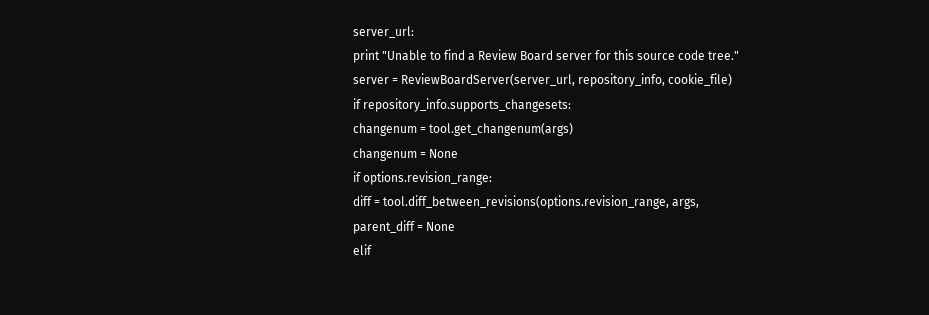server_url:
print "Unable to find a Review Board server for this source code tree."
server = ReviewBoardServer(server_url, repository_info, cookie_file)
if repository_info.supports_changesets:
changenum = tool.get_changenum(args)
changenum = None
if options.revision_range:
diff = tool.diff_between_revisions(options.revision_range, args,
parent_diff = None
elif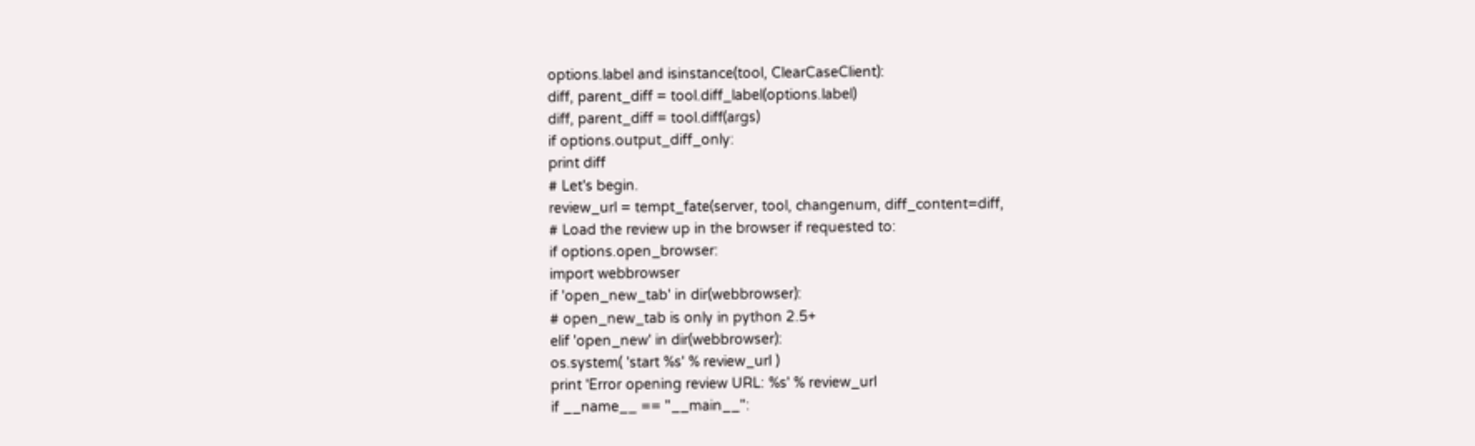options.label and isinstance(tool, ClearCaseClient):
diff, parent_diff = tool.diff_label(options.label)
diff, parent_diff = tool.diff(args)
if options.output_diff_only:
print diff
# Let's begin.
review_url = tempt_fate(server, tool, changenum, diff_content=diff,
# Load the review up in the browser if requested to:
if options.open_browser:
import webbrowser
if 'open_new_tab' in dir(webbrowser):
# open_new_tab is only in python 2.5+
elif 'open_new' in dir(webbrowser):
os.system( 'start %s' % review_url )
print 'Error opening review URL: %s' % review_url
if __name__ == "__main__":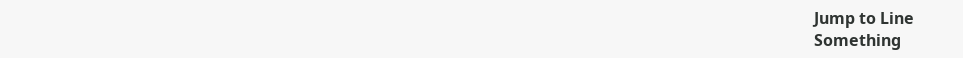Jump to Line
Something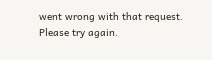went wrong with that request. Please try again.